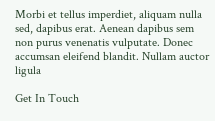Morbi et tellus imperdiet, aliquam nulla sed, dapibus erat. Aenean dapibus sem non purus venenatis vulputate. Donec accumsan eleifend blandit. Nullam auctor ligula

Get In Touch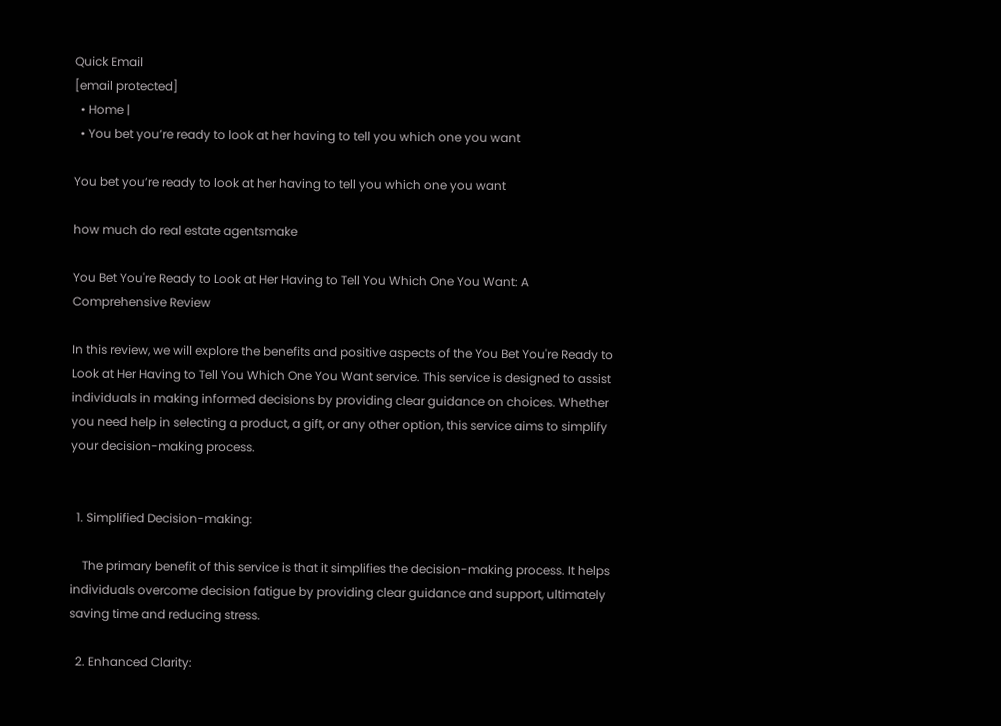Quick Email
[email protected]
  • Home |
  • You bet you’re ready to look at her having to tell you which one you want

You bet you’re ready to look at her having to tell you which one you want

how much do real estate agentsmake

You Bet You're Ready to Look at Her Having to Tell You Which One You Want: A Comprehensive Review

In this review, we will explore the benefits and positive aspects of the You Bet You're Ready to Look at Her Having to Tell You Which One You Want service. This service is designed to assist individuals in making informed decisions by providing clear guidance on choices. Whether you need help in selecting a product, a gift, or any other option, this service aims to simplify your decision-making process.


  1. Simplified Decision-making:

    The primary benefit of this service is that it simplifies the decision-making process. It helps individuals overcome decision fatigue by providing clear guidance and support, ultimately saving time and reducing stress.

  2. Enhanced Clarity: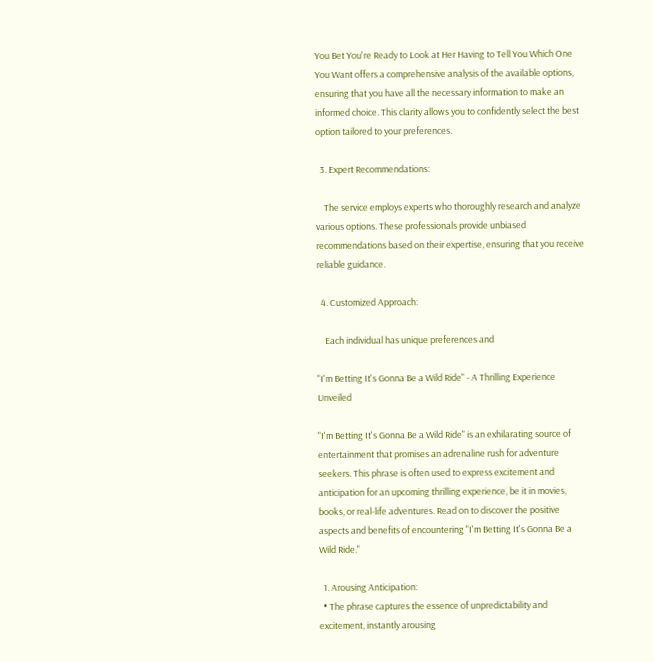You Bet You're Ready to Look at Her Having to Tell You Which One You Want offers a comprehensive analysis of the available options, ensuring that you have all the necessary information to make an informed choice. This clarity allows you to confidently select the best option tailored to your preferences.

  3. Expert Recommendations:

    The service employs experts who thoroughly research and analyze various options. These professionals provide unbiased recommendations based on their expertise, ensuring that you receive reliable guidance.

  4. Customized Approach:

    Each individual has unique preferences and

"I'm Betting It's Gonna Be a Wild Ride" - A Thrilling Experience Unveiled

"I'm Betting It's Gonna Be a Wild Ride" is an exhilarating source of entertainment that promises an adrenaline rush for adventure seekers. This phrase is often used to express excitement and anticipation for an upcoming thrilling experience, be it in movies, books, or real-life adventures. Read on to discover the positive aspects and benefits of encountering "I'm Betting It's Gonna Be a Wild Ride."

  1. Arousing Anticipation:
  • The phrase captures the essence of unpredictability and excitement, instantly arousing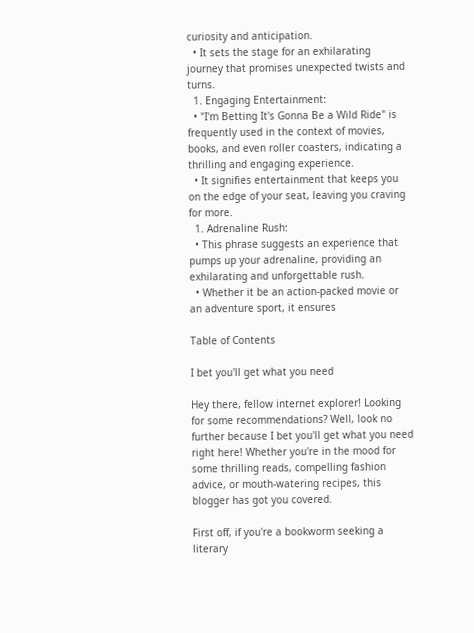curiosity and anticipation.
  • It sets the stage for an exhilarating journey that promises unexpected twists and turns.
  1. Engaging Entertainment:
  • "I'm Betting It's Gonna Be a Wild Ride" is frequently used in the context of movies, books, and even roller coasters, indicating a thrilling and engaging experience.
  • It signifies entertainment that keeps you on the edge of your seat, leaving you craving for more.
  1. Adrenaline Rush:
  • This phrase suggests an experience that pumps up your adrenaline, providing an exhilarating and unforgettable rush.
  • Whether it be an action-packed movie or an adventure sport, it ensures

Table of Contents

I bet you'll get what you need

Hey there, fellow internet explorer! Looking for some recommendations? Well, look no further because I bet you'll get what you need right here! Whether you're in the mood for some thrilling reads, compelling fashion advice, or mouth-watering recipes, this blogger has got you covered.

First off, if you're a bookworm seeking a literary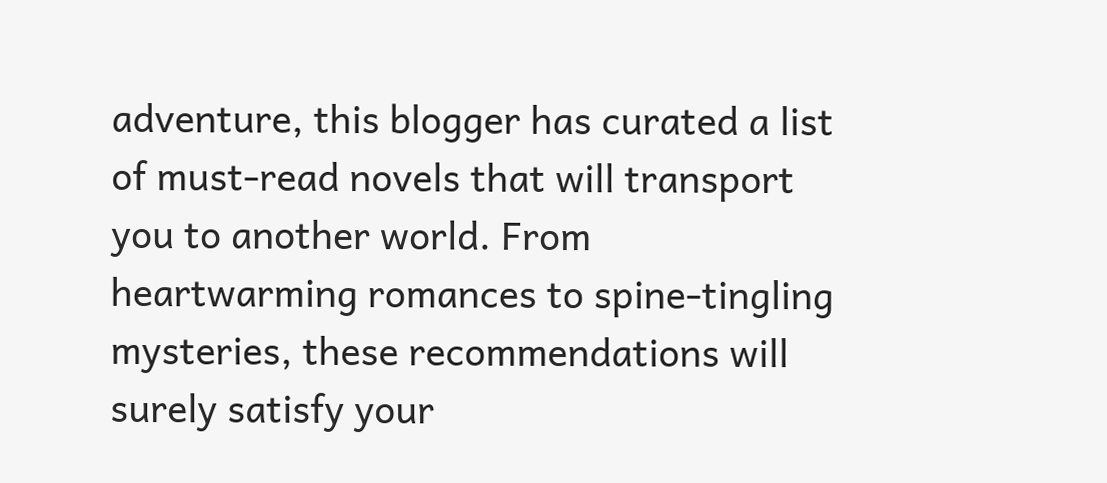adventure, this blogger has curated a list of must-read novels that will transport you to another world. From heartwarming romances to spine-tingling mysteries, these recommendations will surely satisfy your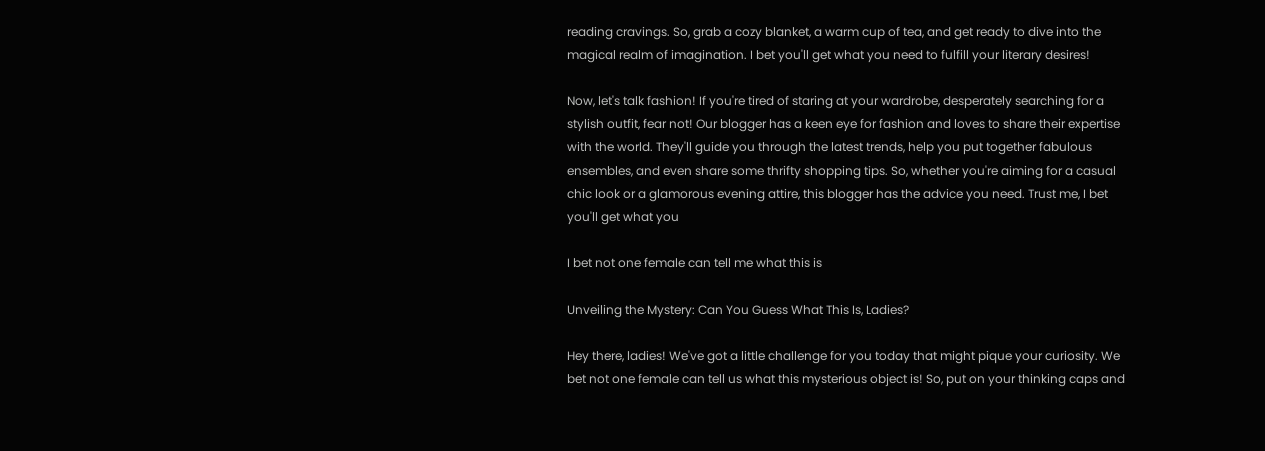reading cravings. So, grab a cozy blanket, a warm cup of tea, and get ready to dive into the magical realm of imagination. I bet you'll get what you need to fulfill your literary desires!

Now, let's talk fashion! If you're tired of staring at your wardrobe, desperately searching for a stylish outfit, fear not! Our blogger has a keen eye for fashion and loves to share their expertise with the world. They'll guide you through the latest trends, help you put together fabulous ensembles, and even share some thrifty shopping tips. So, whether you're aiming for a casual chic look or a glamorous evening attire, this blogger has the advice you need. Trust me, I bet you'll get what you

I bet not one female can tell me what this is

Unveiling the Mystery: Can You Guess What This Is, Ladies?

Hey there, ladies! We've got a little challenge for you today that might pique your curiosity. We bet not one female can tell us what this mysterious object is! So, put on your thinking caps and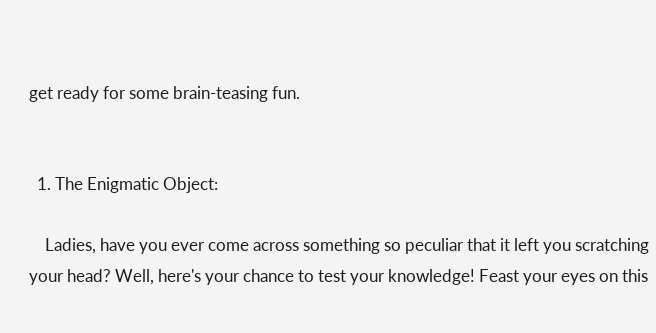get ready for some brain-teasing fun.


  1. The Enigmatic Object:

    Ladies, have you ever come across something so peculiar that it left you scratching your head? Well, here's your chance to test your knowledge! Feast your eyes on this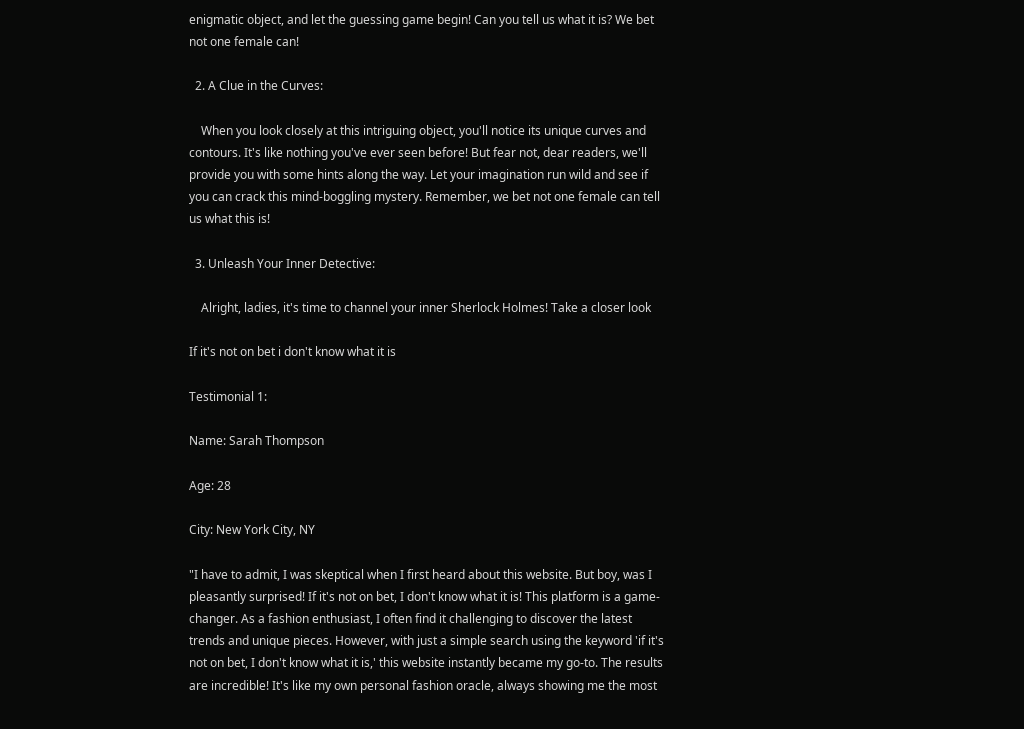enigmatic object, and let the guessing game begin! Can you tell us what it is? We bet not one female can!

  2. A Clue in the Curves:

    When you look closely at this intriguing object, you'll notice its unique curves and contours. It's like nothing you've ever seen before! But fear not, dear readers, we'll provide you with some hints along the way. Let your imagination run wild and see if you can crack this mind-boggling mystery. Remember, we bet not one female can tell us what this is!

  3. Unleash Your Inner Detective:

    Alright, ladies, it's time to channel your inner Sherlock Holmes! Take a closer look

If it's not on bet i don't know what it is

Testimonial 1:

Name: Sarah Thompson

Age: 28

City: New York City, NY

"I have to admit, I was skeptical when I first heard about this website. But boy, was I pleasantly surprised! If it's not on bet, I don't know what it is! This platform is a game-changer. As a fashion enthusiast, I often find it challenging to discover the latest trends and unique pieces. However, with just a simple search using the keyword 'if it's not on bet, I don't know what it is,' this website instantly became my go-to. The results are incredible! It's like my own personal fashion oracle, always showing me the most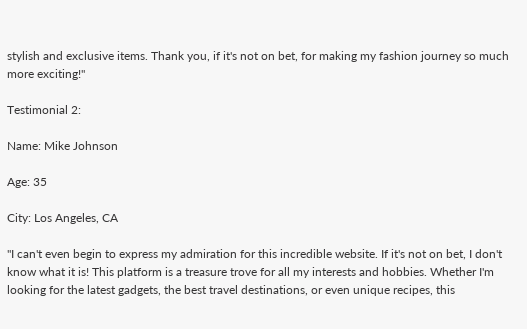stylish and exclusive items. Thank you, if it's not on bet, for making my fashion journey so much more exciting!"

Testimonial 2:

Name: Mike Johnson

Age: 35

City: Los Angeles, CA

"I can't even begin to express my admiration for this incredible website. If it's not on bet, I don't know what it is! This platform is a treasure trove for all my interests and hobbies. Whether I'm looking for the latest gadgets, the best travel destinations, or even unique recipes, this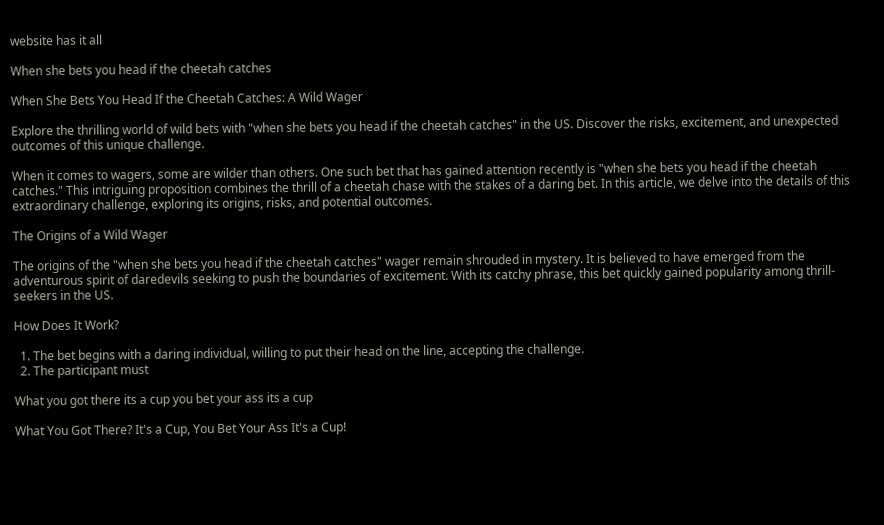website has it all

When she bets you head if the cheetah catches

When She Bets You Head If the Cheetah Catches: A Wild Wager

Explore the thrilling world of wild bets with "when she bets you head if the cheetah catches" in the US. Discover the risks, excitement, and unexpected outcomes of this unique challenge.

When it comes to wagers, some are wilder than others. One such bet that has gained attention recently is "when she bets you head if the cheetah catches." This intriguing proposition combines the thrill of a cheetah chase with the stakes of a daring bet. In this article, we delve into the details of this extraordinary challenge, exploring its origins, risks, and potential outcomes.

The Origins of a Wild Wager

The origins of the "when she bets you head if the cheetah catches" wager remain shrouded in mystery. It is believed to have emerged from the adventurous spirit of daredevils seeking to push the boundaries of excitement. With its catchy phrase, this bet quickly gained popularity among thrill-seekers in the US.

How Does It Work?

  1. The bet begins with a daring individual, willing to put their head on the line, accepting the challenge.
  2. The participant must

What you got there its a cup you bet your ass its a cup

What You Got There? It's a Cup, You Bet Your Ass It's a Cup!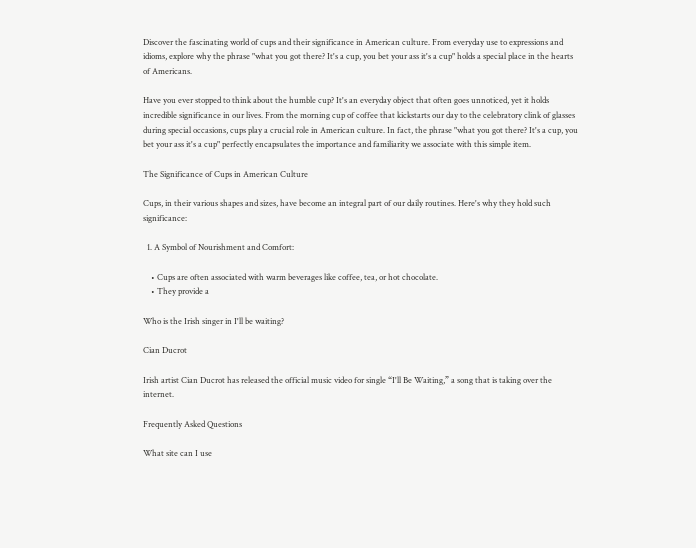Discover the fascinating world of cups and their significance in American culture. From everyday use to expressions and idioms, explore why the phrase "what you got there? It's a cup, you bet your ass it's a cup" holds a special place in the hearts of Americans.

Have you ever stopped to think about the humble cup? It's an everyday object that often goes unnoticed, yet it holds incredible significance in our lives. From the morning cup of coffee that kickstarts our day to the celebratory clink of glasses during special occasions, cups play a crucial role in American culture. In fact, the phrase "what you got there? It's a cup, you bet your ass it's a cup" perfectly encapsulates the importance and familiarity we associate with this simple item.

The Significance of Cups in American Culture

Cups, in their various shapes and sizes, have become an integral part of our daily routines. Here's why they hold such significance:

  1. A Symbol of Nourishment and Comfort:

    • Cups are often associated with warm beverages like coffee, tea, or hot chocolate.
    • They provide a

Who is the Irish singer in I'll be waiting?

Cian Ducrot

Irish artist Cian Ducrot has released the official music video for single “I'll Be Waiting,” a song that is taking over the internet.

Frequently Asked Questions

What site can I use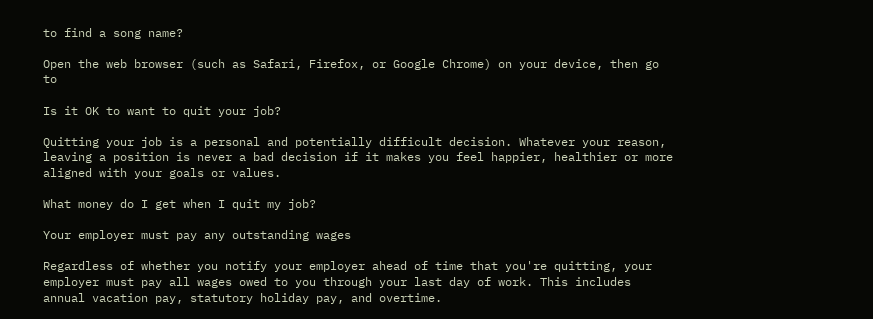to find a song name?

Open the web browser (such as Safari, Firefox, or Google Chrome) on your device, then go to

Is it OK to want to quit your job?

Quitting your job is a personal and potentially difficult decision. Whatever your reason, leaving a position is never a bad decision if it makes you feel happier, healthier or more aligned with your goals or values.

What money do I get when I quit my job?

Your employer must pay any outstanding wages

Regardless of whether you notify your employer ahead of time that you're quitting, your employer must pay all wages owed to you through your last day of work. This includes annual vacation pay, statutory holiday pay, and overtime.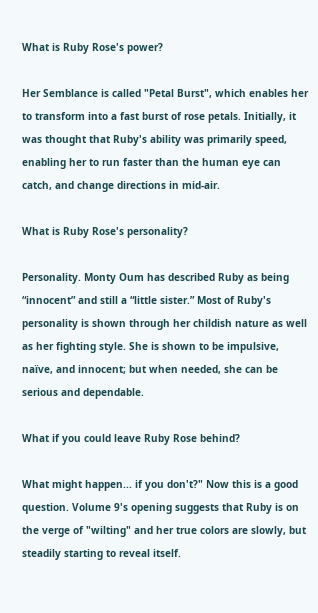What is Ruby Rose's power?

Her Semblance is called "Petal Burst", which enables her to transform into a fast burst of rose petals. Initially, it was thought that Ruby's ability was primarily speed, enabling her to run faster than the human eye can catch, and change directions in mid-air.

What is Ruby Rose's personality?

Personality. Monty Oum has described Ruby as being “innocent” and still a “little sister.” Most of Ruby's personality is shown through her childish nature as well as her fighting style. She is shown to be impulsive, naïve, and innocent; but when needed, she can be serious and dependable.

What if you could leave Ruby Rose behind?

What might happen... if you don't?" Now this is a good question. Volume 9's opening suggests that Ruby is on the verge of "wilting" and her true colors are slowly, but steadily starting to reveal itself.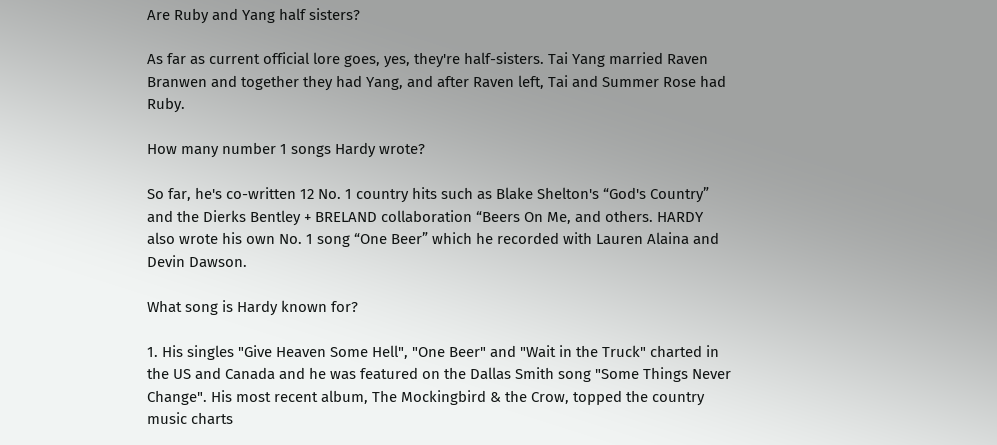Are Ruby and Yang half sisters?

As far as current official lore goes, yes, they're half-sisters. Tai Yang married Raven Branwen and together they had Yang, and after Raven left, Tai and Summer Rose had Ruby.

How many number 1 songs Hardy wrote?

So far, he's co-written 12 No. 1 country hits such as Blake Shelton's “God's Country” and the Dierks Bentley + BRELAND collaboration “Beers On Me, and others. HARDY also wrote his own No. 1 song “One Beer” which he recorded with Lauren Alaina and Devin Dawson.

What song is Hardy known for?

1. His singles "Give Heaven Some Hell", "One Beer" and "Wait in the Truck" charted in the US and Canada and he was featured on the Dallas Smith song "Some Things Never Change". His most recent album, The Mockingbird & the Crow, topped the country music charts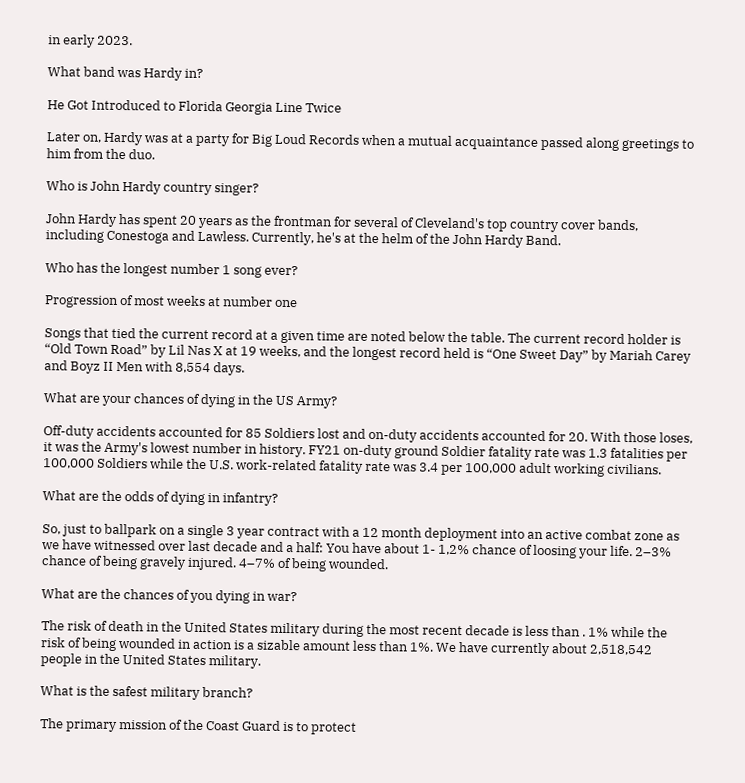in early 2023.

What band was Hardy in?

He Got Introduced to Florida Georgia Line Twice

Later on, Hardy was at a party for Big Loud Records when a mutual acquaintance passed along greetings to him from the duo.

Who is John Hardy country singer?

John Hardy has spent 20 years as the frontman for several of Cleveland's top country cover bands, including Conestoga and Lawless. Currently, he's at the helm of the John Hardy Band.

Who has the longest number 1 song ever?

Progression of most weeks at number one

Songs that tied the current record at a given time are noted below the table. The current record holder is “Old Town Road” by Lil Nas X at 19 weeks, and the longest record held is “One Sweet Day” by Mariah Carey and Boyz II Men with 8,554 days.

What are your chances of dying in the US Army?

Off-duty accidents accounted for 85 Soldiers lost and on-duty accidents accounted for 20. With those loses, it was the Army's lowest number in history. FY21 on-duty ground Soldier fatality rate was 1.3 fatalities per 100,000 Soldiers while the U.S. work-related fatality rate was 3.4 per 100,000 adult working civilians.

What are the odds of dying in infantry?

So, just to ballpark on a single 3 year contract with a 12 month deployment into an active combat zone as we have witnessed over last decade and a half: You have about 1- 1,2% chance of loosing your life. 2–3% chance of being gravely injured. 4–7% of being wounded.

What are the chances of you dying in war?

The risk of death in the United States military during the most recent decade is less than . 1% while the risk of being wounded in action is a sizable amount less than 1%. We have currently about 2,518,542 people in the United States military.

What is the safest military branch?

The primary mission of the Coast Guard is to protect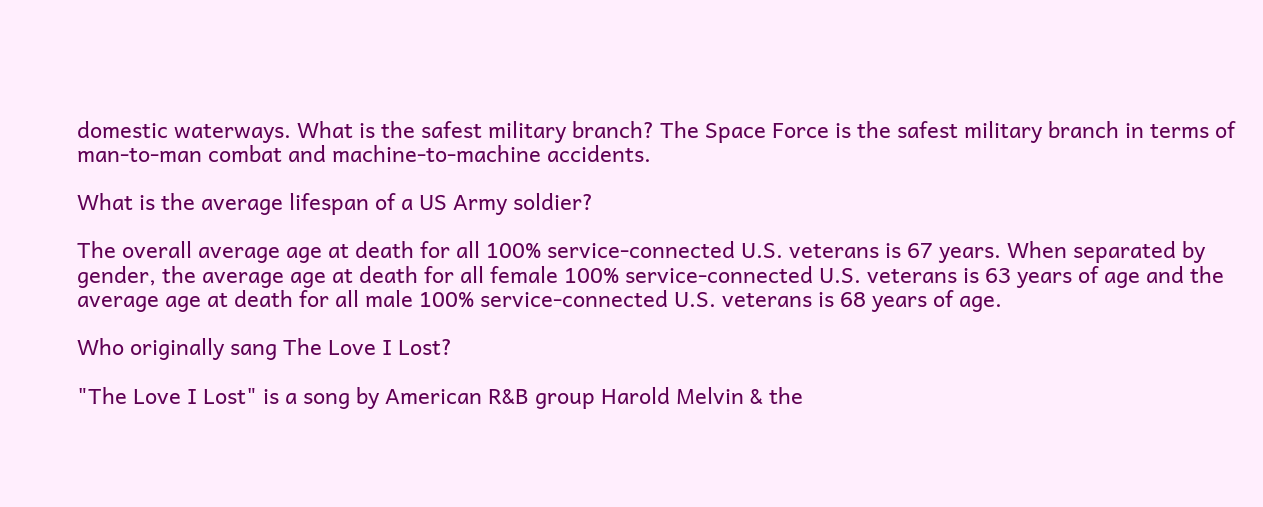domestic waterways. What is the safest military branch? The Space Force is the safest military branch in terms of man-to-man combat and machine-to-machine accidents.

What is the average lifespan of a US Army soldier?

The overall average age at death for all 100% service-connected U.S. veterans is 67 years. When separated by gender, the average age at death for all female 100% service-connected U.S. veterans is 63 years of age and the average age at death for all male 100% service-connected U.S. veterans is 68 years of age.

Who originally sang The Love I Lost?

"The Love I Lost" is a song by American R&B group Harold Melvin & the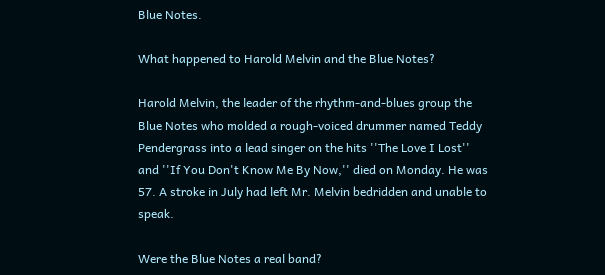Blue Notes.

What happened to Harold Melvin and the Blue Notes?

Harold Melvin, the leader of the rhythm-and-blues group the Blue Notes who molded a rough-voiced drummer named Teddy Pendergrass into a lead singer on the hits ''The Love I Lost'' and ''If You Don't Know Me By Now,'' died on Monday. He was 57. A stroke in July had left Mr. Melvin bedridden and unable to speak.

Were the Blue Notes a real band?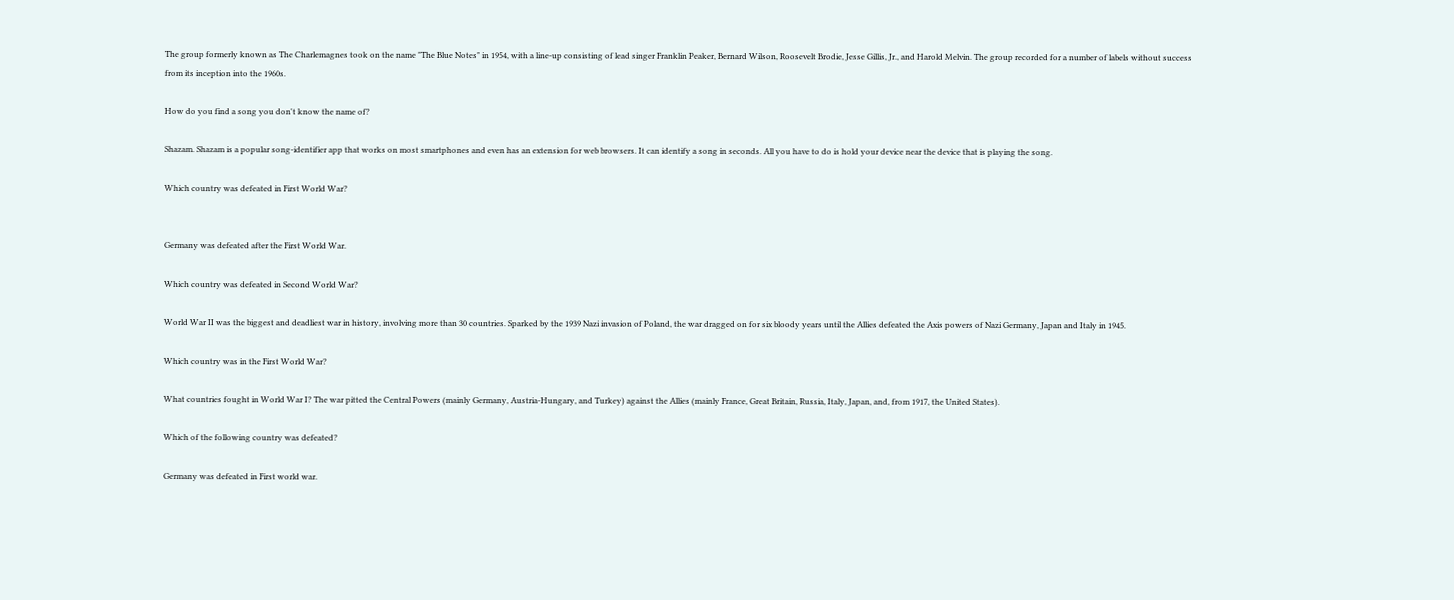The group formerly known as The Charlemagnes took on the name "The Blue Notes" in 1954, with a line-up consisting of lead singer Franklin Peaker, Bernard Wilson, Roosevelt Brodie, Jesse Gillis, Jr., and Harold Melvin. The group recorded for a number of labels without success from its inception into the 1960s.

How do you find a song you don't know the name of?

Shazam. Shazam is a popular song-identifier app that works on most smartphones and even has an extension for web browsers. It can identify a song in seconds. All you have to do is hold your device near the device that is playing the song.

Which country was defeated in First World War?


Germany was defeated after the First World War.

Which country was defeated in Second World War?

World War II was the biggest and deadliest war in history, involving more than 30 countries. Sparked by the 1939 Nazi invasion of Poland, the war dragged on for six bloody years until the Allies defeated the Axis powers of Nazi Germany, Japan and Italy in 1945.

Which country was in the First World War?

What countries fought in World War I? The war pitted the Central Powers (mainly Germany, Austria-Hungary, and Turkey) against the Allies (mainly France, Great Britain, Russia, Italy, Japan, and, from 1917, the United States).

Which of the following country was defeated?

Germany was defeated in First world war.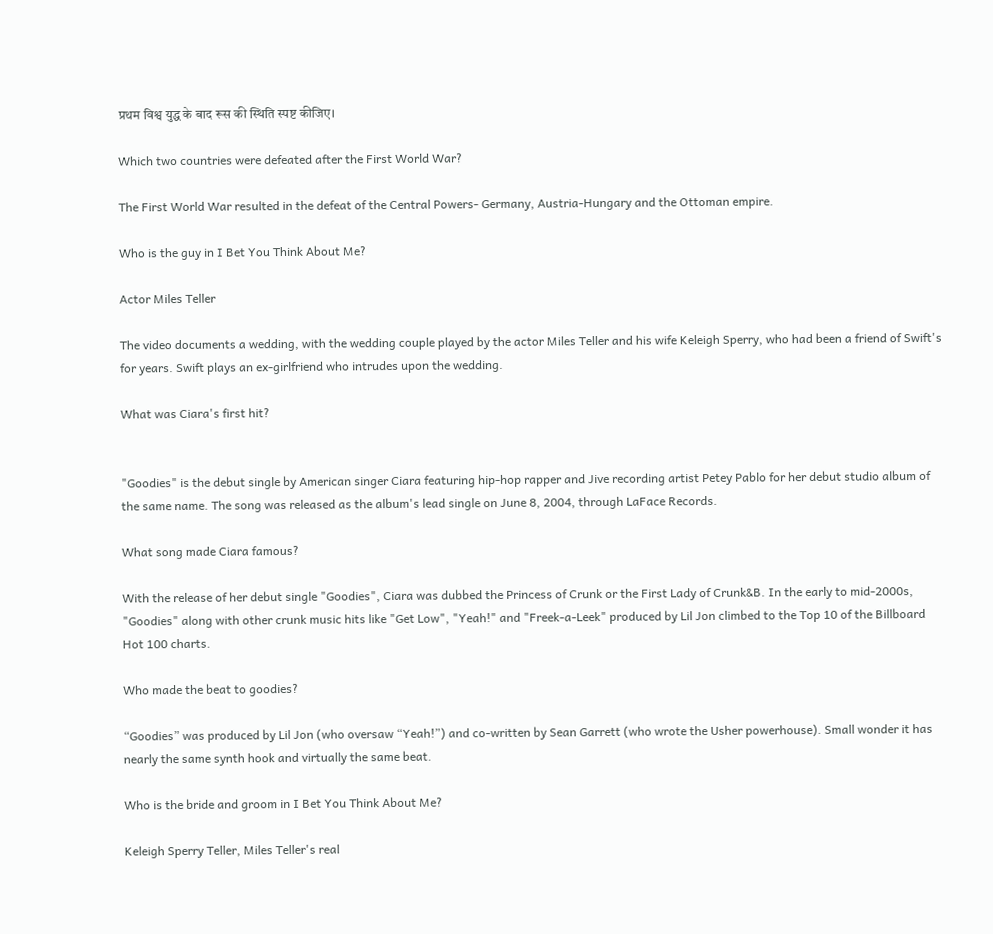प्रथम विश्व युद्ध के बाद रूस की स्थिति स्पष्ट कीजिए।

Which two countries were defeated after the First World War?

The First World War resulted in the defeat of the Central Powers- Germany, Austria-Hungary and the Ottoman empire.

Who is the guy in I Bet You Think About Me?

Actor Miles Teller

The video documents a wedding, with the wedding couple played by the actor Miles Teller and his wife Keleigh Sperry, who had been a friend of Swift's for years. Swift plays an ex-girlfriend who intrudes upon the wedding.

What was Ciara's first hit?


"Goodies" is the debut single by American singer Ciara featuring hip-hop rapper and Jive recording artist Petey Pablo for her debut studio album of the same name. The song was released as the album's lead single on June 8, 2004, through LaFace Records.

What song made Ciara famous?

With the release of her debut single "Goodies", Ciara was dubbed the Princess of Crunk or the First Lady of Crunk&B. In the early to mid-2000s, "Goodies" along with other crunk music hits like "Get Low", "Yeah!" and "Freek-a-Leek" produced by Lil Jon climbed to the Top 10 of the Billboard Hot 100 charts.

Who made the beat to goodies?

“Goodies” was produced by Lil Jon (who oversaw “Yeah!”) and co-written by Sean Garrett (who wrote the Usher powerhouse). Small wonder it has nearly the same synth hook and virtually the same beat.

Who is the bride and groom in I Bet You Think About Me?

Keleigh Sperry Teller, Miles Teller's real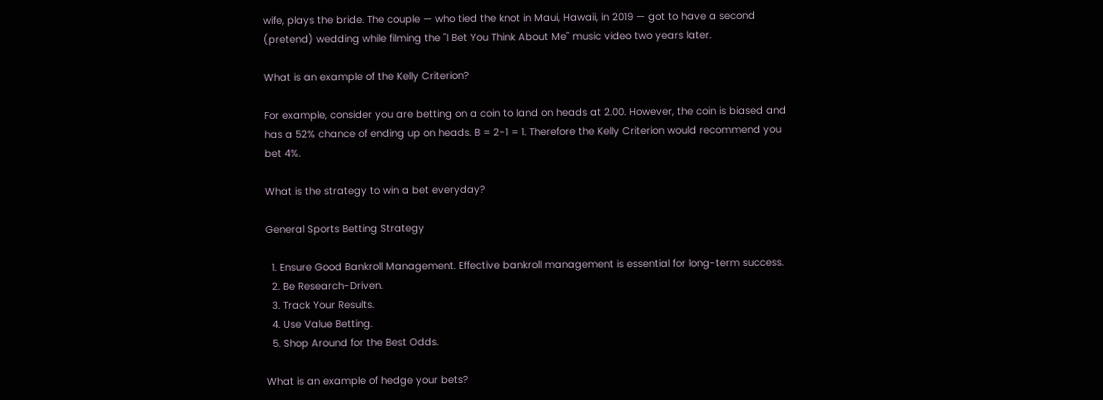wife, plays the bride. The couple — who tied the knot in Maui, Hawaii, in 2019 — got to have a second (pretend) wedding while filming the "I Bet You Think About Me" music video two years later.

What is an example of the Kelly Criterion?

For example, consider you are betting on a coin to land on heads at 2.00. However, the coin is biased and has a 52% chance of ending up on heads. B = 2-1 = 1. Therefore the Kelly Criterion would recommend you bet 4%.

What is the strategy to win a bet everyday?

General Sports Betting Strategy

  1. Ensure Good Bankroll Management. Effective bankroll management is essential for long-term success.
  2. Be Research-Driven.
  3. Track Your Results.
  4. Use Value Betting.
  5. Shop Around for the Best Odds.

What is an example of hedge your bets?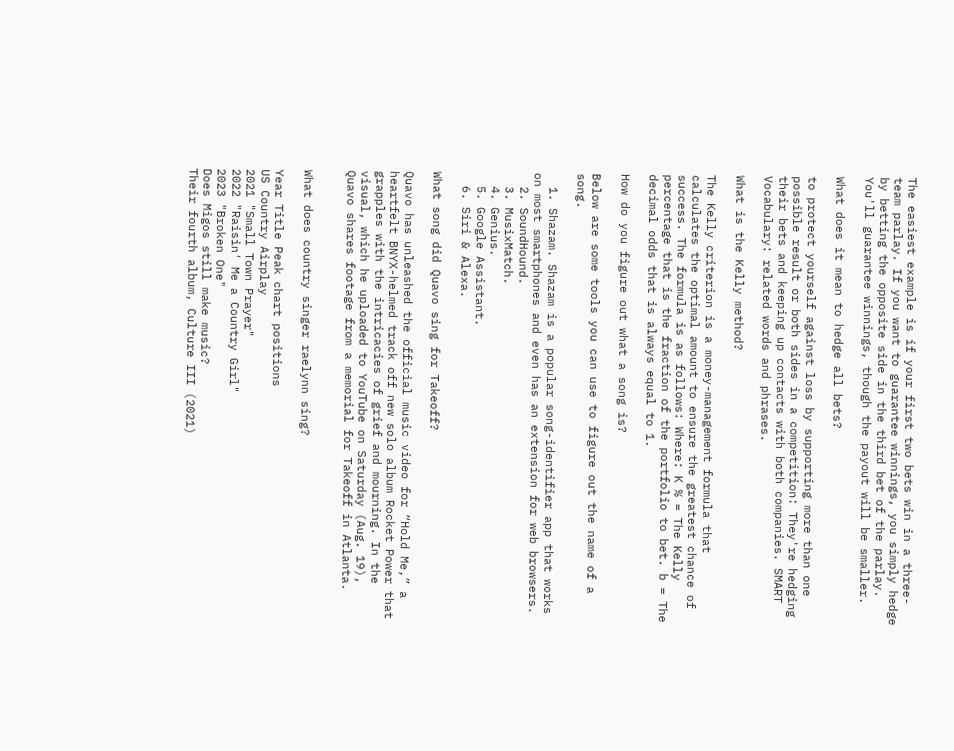The easiest example is if your first two bets win in a three-team parlay. If you want to guarantee winnings, you simply hedge by betting the opposite side in the third bet of the parlay. You'll guarantee winnings, though the payout will be smaller.

What does it mean to hedge all bets?

to protect yourself against loss by supporting more than one possible result or both sides in a competition: They're hedging their bets and keeping up contacts with both companies. SMART Vocabulary: related words and phrases.

What is the Kelly method?

The Kelly criterion is a money-management formula that calculates the optimal amount to ensure the greatest chance of success. The formula is as follows: Where: K % = The Kelly percentage that is the fraction of the portfolio to bet. b = The decimal odds that is always equal to 1.

How do you figure out what a song is?

Below are some tools you can use to figure out the name of a song.

  1. Shazam. Shazam is a popular song-identifier app that works on most smartphones and even has an extension for web browsers.
  2. SoundHound.
  3. MusixMatch.
  4. Genius.
  5. Google Assistant.
  6. Siri & Alexa.

What song did Quavo sing for Takeoff?

Quavo has unleashed the official music video for “Hold Me,” a heartfelt BNYX-helmed track off new solo album Rocket Power that grapples with the intricacies of grief and mourning. In the visual, which he uploaded to YouTube on Saturday (Aug. 19), Quavo shares footage from a memorial for Takeoff in Atlanta.


What does country singer raelynn sing?

Year Title Peak chart positions
US Country Airplay
2021 "Small Town Prayer"
2022 "Raisin' Me a Country Girl"
2023 "Broken One"
Does Migos still make music?
Their fourth album, Culture III (2021)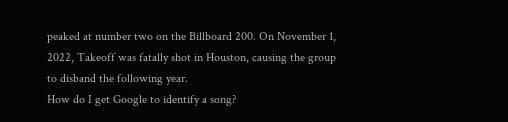peaked at number two on the Billboard 200. On November 1, 2022, Takeoff was fatally shot in Houston, causing the group to disband the following year.
How do I get Google to identify a song?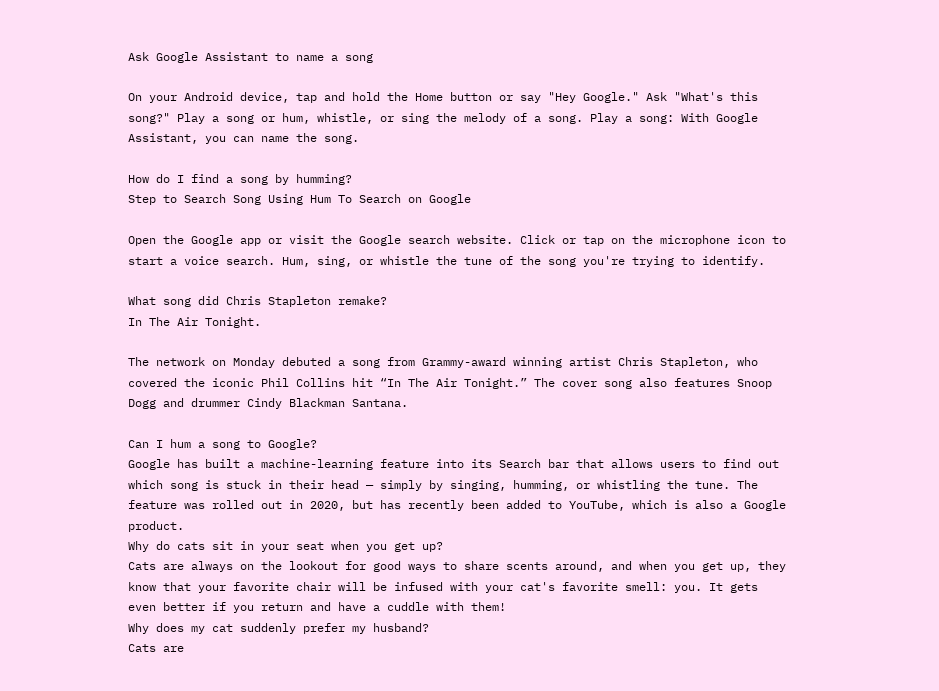Ask Google Assistant to name a song

On your Android device, tap and hold the Home button or say "Hey Google." Ask "What's this song?" Play a song or hum, whistle, or sing the melody of a song. Play a song: With Google Assistant, you can name the song.

How do I find a song by humming?
Step to Search Song Using Hum To Search on Google

Open the Google app or visit the Google search website. Click or tap on the microphone icon to start a voice search. Hum, sing, or whistle the tune of the song you're trying to identify.

What song did Chris Stapleton remake?
In The Air Tonight.

The network on Monday debuted a song from Grammy-award winning artist Chris Stapleton, who covered the iconic Phil Collins hit “In The Air Tonight.” The cover song also features Snoop Dogg and drummer Cindy Blackman Santana.

Can I hum a song to Google?
Google has built a machine-learning feature into its Search bar that allows users to find out which song is stuck in their head — simply by singing, humming, or whistling the tune. The feature was rolled out in 2020, but has recently been added to YouTube, which is also a Google product.
Why do cats sit in your seat when you get up?
Cats are always on the lookout for good ways to share scents around, and when you get up, they know that your favorite chair will be infused with your cat's favorite smell: you. It gets even better if you return and have a cuddle with them!
Why does my cat suddenly prefer my husband?
Cats are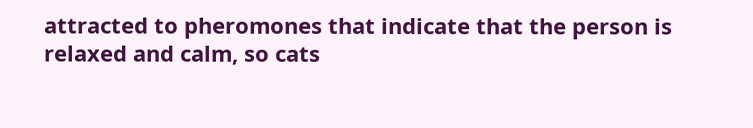attracted to pheromones that indicate that the person is relaxed and calm, so cats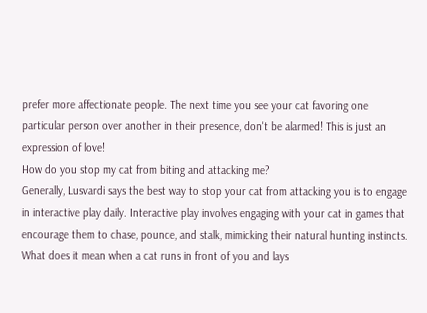prefer more affectionate people. The next time you see your cat favoring one particular person over another in their presence, don't be alarmed! This is just an expression of love!
How do you stop my cat from biting and attacking me?
Generally, Lusvardi says the best way to stop your cat from attacking you is to engage in interactive play daily. Interactive play involves engaging with your cat in games that encourage them to chase, pounce, and stalk, mimicking their natural hunting instincts.
What does it mean when a cat runs in front of you and lays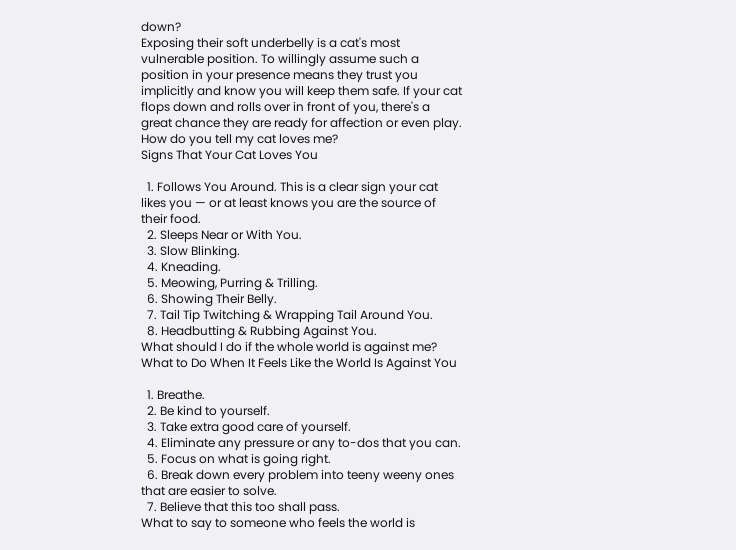down?
Exposing their soft underbelly is a cat's most vulnerable position. To willingly assume such a position in your presence means they trust you implicitly and know you will keep them safe. If your cat flops down and rolls over in front of you, there's a great chance they are ready for affection or even play.
How do you tell my cat loves me?
Signs That Your Cat Loves You

  1. Follows You Around. This is a clear sign your cat likes you — or at least knows you are the source of their food.
  2. Sleeps Near or With You.
  3. Slow Blinking.
  4. Kneading.
  5. Meowing, Purring & Trilling.
  6. Showing Their Belly.
  7. Tail Tip Twitching & Wrapping Tail Around You.
  8. Headbutting & Rubbing Against You.
What should I do if the whole world is against me?
What to Do When It Feels Like the World Is Against You

  1. Breathe.
  2. Be kind to yourself.
  3. Take extra good care of yourself.
  4. Eliminate any pressure or any to-dos that you can.
  5. Focus on what is going right.
  6. Break down every problem into teeny weeny ones that are easier to solve.
  7. Believe that this too shall pass.
What to say to someone who feels the world is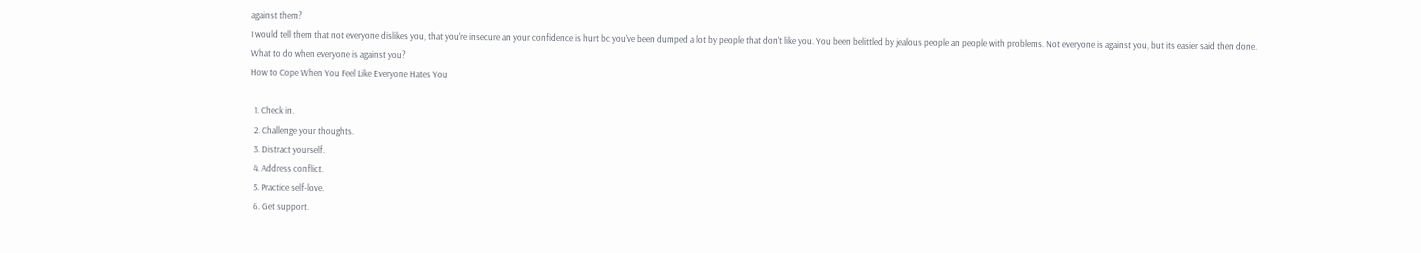against them?
I would tell them that not everyone dislikes you, that you're insecure an your confidence is hurt bc you've been dumped a lot by people that don't like you. You been belittled by jealous people an people with problems. Not everyone is against you, but its easier said then done.
What to do when everyone is against you?
How to Cope When You Feel Like Everyone Hates You

  1. Check in.
  2. Challenge your thoughts.
  3. Distract yourself.
  4. Address conflict.
  5. Practice self-love.
  6. Get support.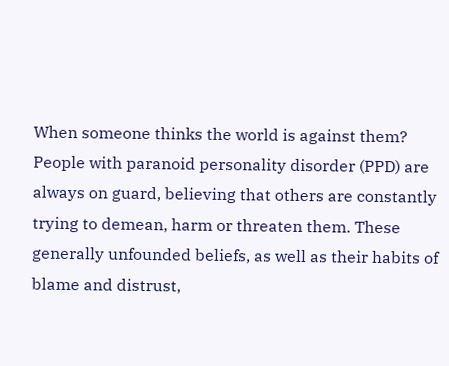When someone thinks the world is against them?
People with paranoid personality disorder (PPD) are always on guard, believing that others are constantly trying to demean, harm or threaten them. These generally unfounded beliefs, as well as their habits of blame and distrust,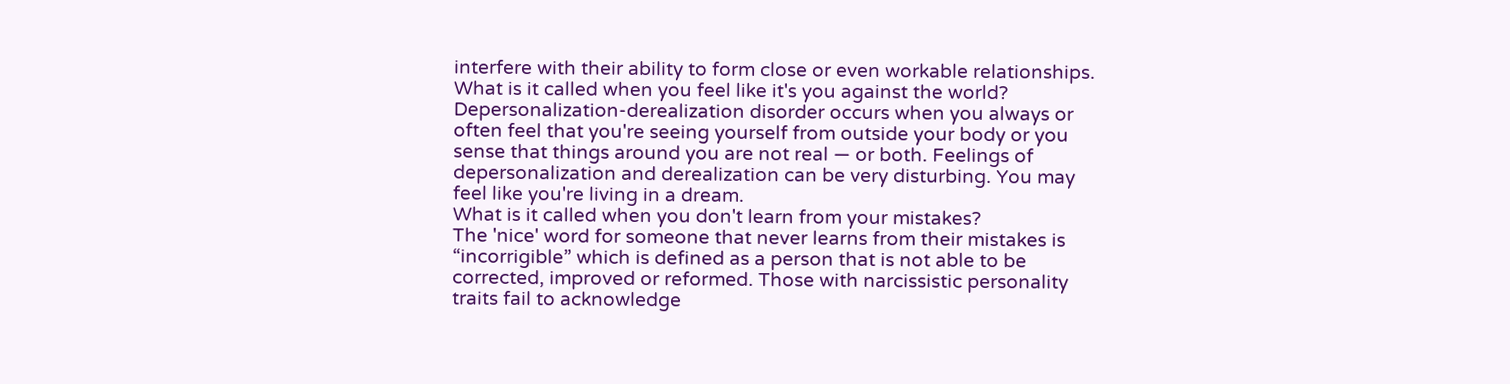interfere with their ability to form close or even workable relationships.
What is it called when you feel like it's you against the world?
Depersonalization-derealization disorder occurs when you always or often feel that you're seeing yourself from outside your body or you sense that things around you are not real — or both. Feelings of depersonalization and derealization can be very disturbing. You may feel like you're living in a dream.
What is it called when you don't learn from your mistakes?
The 'nice' word for someone that never learns from their mistakes is “incorrigible” which is defined as a person that is not able to be corrected, improved or reformed. Those with narcissistic personality traits fail to acknowledge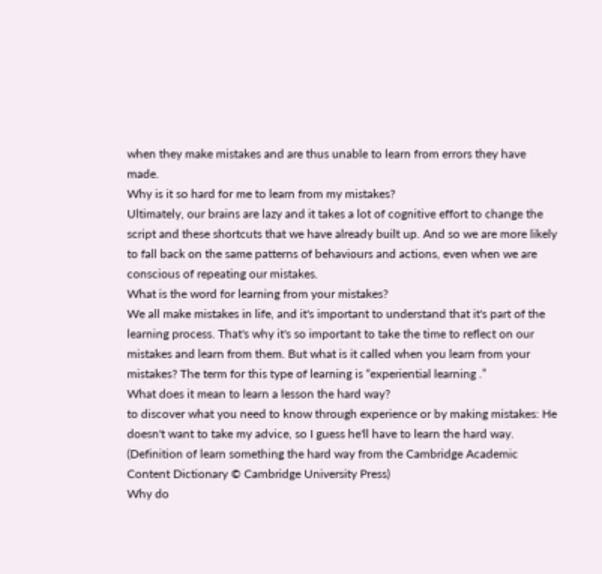when they make mistakes and are thus unable to learn from errors they have made.
Why is it so hard for me to learn from my mistakes?
Ultimately, our brains are lazy and it takes a lot of cognitive effort to change the script and these shortcuts that we have already built up. And so we are more likely to fall back on the same patterns of behaviours and actions, even when we are conscious of repeating our mistakes.
What is the word for learning from your mistakes?
We all make mistakes in life, and it's important to understand that it's part of the learning process. That's why it's so important to take the time to reflect on our mistakes and learn from them. But what is it called when you learn from your mistakes? The term for this type of learning is “experiential learning .”
What does it mean to learn a lesson the hard way?
to discover what you need to know through experience or by making mistakes: He doesn't want to take my advice, so I guess he'll have to learn the hard way. (Definition of learn something the hard way from the Cambridge Academic Content Dictionary © Cambridge University Press)
Why do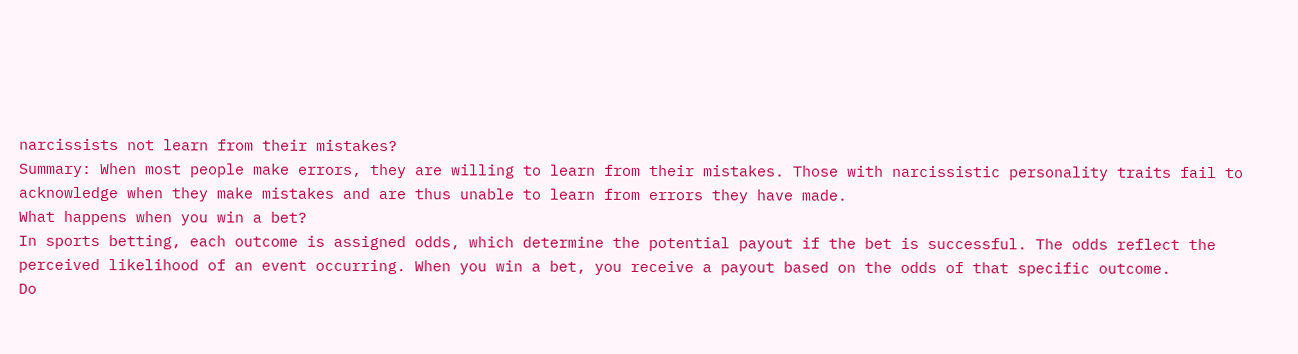narcissists not learn from their mistakes?
Summary: When most people make errors, they are willing to learn from their mistakes. Those with narcissistic personality traits fail to acknowledge when they make mistakes and are thus unable to learn from errors they have made.
What happens when you win a bet?
In sports betting, each outcome is assigned odds, which determine the potential payout if the bet is successful. The odds reflect the perceived likelihood of an event occurring. When you win a bet, you receive a payout based on the odds of that specific outcome.
Do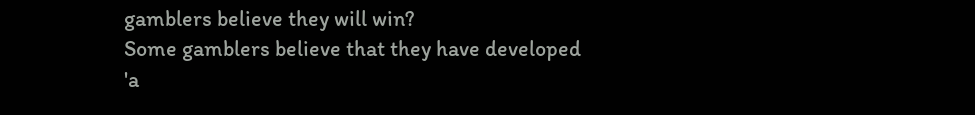gamblers believe they will win?
Some gamblers believe that they have developed 'a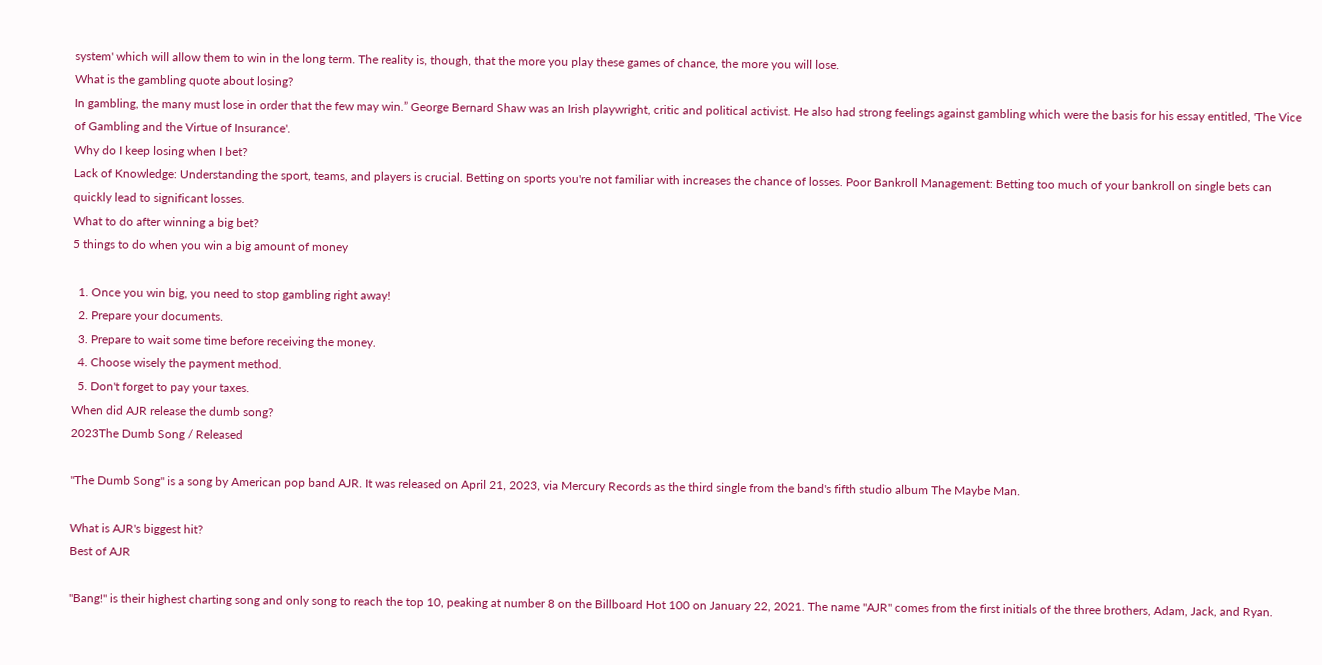system' which will allow them to win in the long term. The reality is, though, that the more you play these games of chance, the more you will lose.
What is the gambling quote about losing?
In gambling, the many must lose in order that the few may win.” George Bernard Shaw was an Irish playwright, critic and political activist. He also had strong feelings against gambling which were the basis for his essay entitled, 'The Vice of Gambling and the Virtue of Insurance'.
Why do I keep losing when I bet?
Lack of Knowledge: Understanding the sport, teams, and players is crucial. Betting on sports you're not familiar with increases the chance of losses. Poor Bankroll Management: Betting too much of your bankroll on single bets can quickly lead to significant losses.
What to do after winning a big bet?
5 things to do when you win a big amount of money

  1. Once you win big, you need to stop gambling right away!
  2. Prepare your documents.
  3. Prepare to wait some time before receiving the money.
  4. Choose wisely the payment method.
  5. Don't forget to pay your taxes.
When did AJR release the dumb song?
2023The Dumb Song / Released

"The Dumb Song" is a song by American pop band AJR. It was released on April 21, 2023, via Mercury Records as the third single from the band's fifth studio album The Maybe Man.

What is AJR's biggest hit?
Best of AJR

"Bang!" is their highest charting song and only song to reach the top 10, peaking at number 8 on the Billboard Hot 100 on January 22, 2021. The name "AJR" comes from the first initials of the three brothers, Adam, Jack, and Ryan.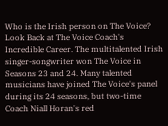Who is the Irish person on The Voice?
Look Back at The Voice Coach's Incredible Career. The multitalented Irish singer-songwriter won The Voice in Seasons 23 and 24. Many talented musicians have joined The Voice's panel during its 24 seasons, but two-time Coach Niall Horan's red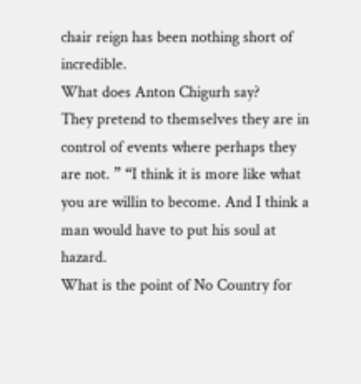chair reign has been nothing short of incredible.
What does Anton Chigurh say?
They pretend to themselves they are in control of events where perhaps they are not. ” “I think it is more like what you are willin to become. And I think a man would have to put his soul at hazard.
What is the point of No Country for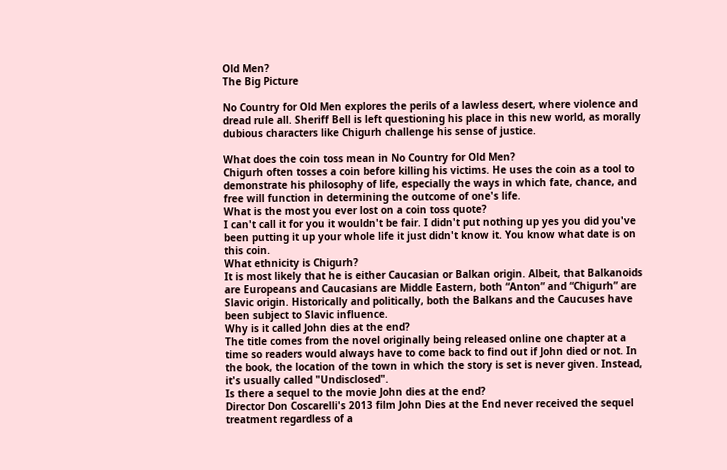Old Men?
The Big Picture

No Country for Old Men explores the perils of a lawless desert, where violence and dread rule all. Sheriff Bell is left questioning his place in this new world, as morally dubious characters like Chigurh challenge his sense of justice.

What does the coin toss mean in No Country for Old Men?
Chigurh often tosses a coin before killing his victims. He uses the coin as a tool to demonstrate his philosophy of life, especially the ways in which fate, chance, and free will function in determining the outcome of one's life.
What is the most you ever lost on a coin toss quote?
I can't call it for you it wouldn't be fair. I didn't put nothing up yes you did you've been putting it up your whole life it just didn't know it. You know what date is on this coin.
What ethnicity is Chigurh?
It is most likely that he is either Caucasian or Balkan origin. Albeit, that Balkanoids are Europeans and Caucasians are Middle Eastern, both “Anton” and “Chigurh” are Slavic origin. Historically and politically, both the Balkans and the Caucuses have been subject to Slavic influence.
Why is it called John dies at the end?
The title comes from the novel originally being released online one chapter at a time so readers would always have to come back to find out if John died or not. In the book, the location of the town in which the story is set is never given. Instead, it's usually called "Undisclosed".
Is there a sequel to the movie John dies at the end?
Director Don Coscarelli's 2013 film John Dies at the End never received the sequel treatment regardless of a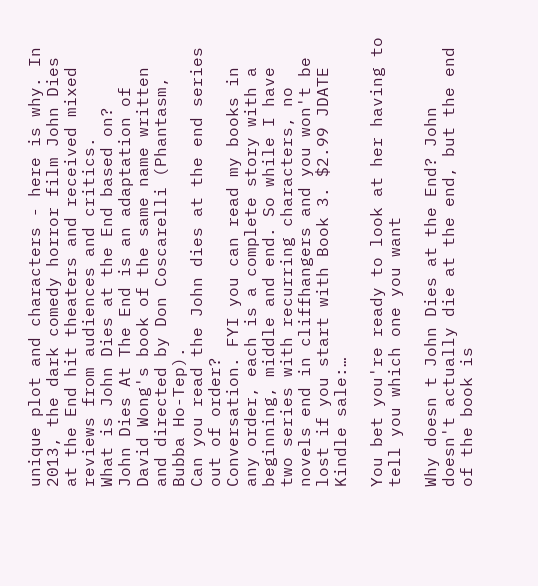unique plot and characters - here is why. In 2013, the dark comedy horror film John Dies at the End hit theaters and received mixed reviews from audiences and critics.
What is John Dies at the End based on?
John Dies At The End is an adaptation of David Wong's book of the same name written and directed by Don Coscarelli (Phantasm, Bubba Ho-Tep).
Can you read the John dies at the end series out of order?
Conversation. FYI you can read my books in any order, each is a complete story with a beginning, middle and end. So while I have two series with recurring characters, no novels end in cliffhangers and you won't be lost if you start with Book 3. $2.99 JDATE Kindle sale:…

You bet you're ready to look at her having to tell you which one you want

Why doesn t John Dies at the End? John doesn't actually die at the end, but the end of the book is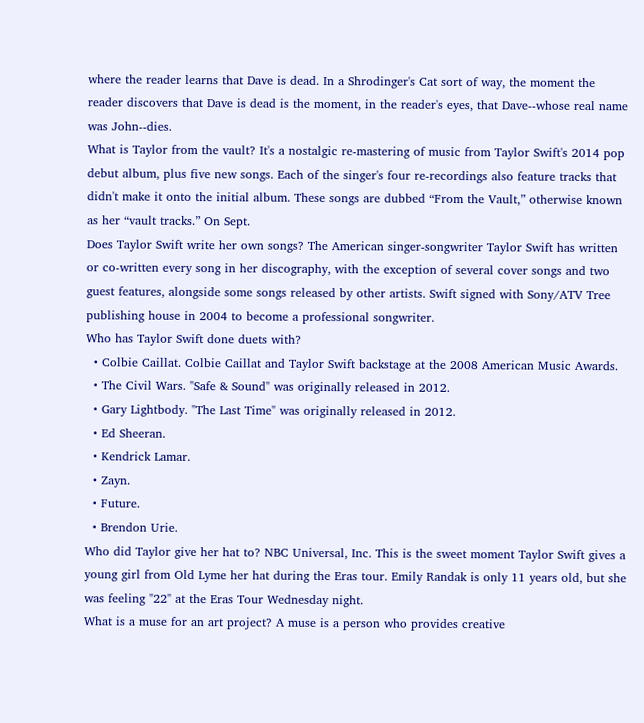where the reader learns that Dave is dead. In a Shrodinger's Cat sort of way, the moment the reader discovers that Dave is dead is the moment, in the reader's eyes, that Dave--whose real name was John--dies.
What is Taylor from the vault? It's a nostalgic re-mastering of music from Taylor Swift's 2014 pop debut album, plus five new songs. Each of the singer's four re-recordings also feature tracks that didn't make it onto the initial album. These songs are dubbed “From the Vault,” otherwise known as her “vault tracks.” On Sept.
Does Taylor Swift write her own songs? The American singer-songwriter Taylor Swift has written or co-written every song in her discography, with the exception of several cover songs and two guest features, alongside some songs released by other artists. Swift signed with Sony/ATV Tree publishing house in 2004 to become a professional songwriter.
Who has Taylor Swift done duets with?
  • Colbie Caillat. Colbie Caillat and Taylor Swift backstage at the 2008 American Music Awards.
  • The Civil Wars. "Safe & Sound" was originally released in 2012.
  • Gary Lightbody. "The Last Time" was originally released in 2012.
  • Ed Sheeran.
  • Kendrick Lamar.
  • Zayn.
  • Future.
  • Brendon Urie.
Who did Taylor give her hat to? NBC Universal, Inc. This is the sweet moment Taylor Swift gives a young girl from Old Lyme her hat during the Eras tour. Emily Randak is only 11 years old, but she was feeling "22" at the Eras Tour Wednesday night.
What is a muse for an art project? A muse is a person who provides creative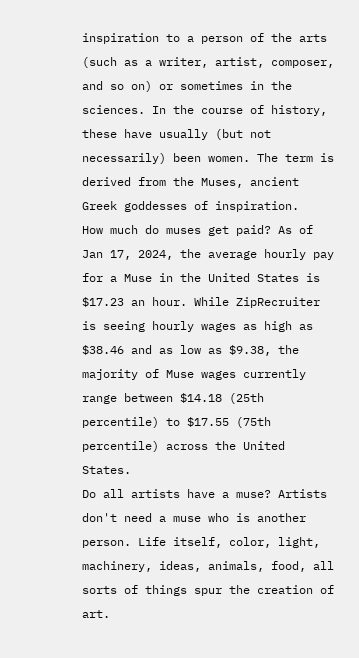inspiration to a person of the arts (such as a writer, artist, composer, and so on) or sometimes in the sciences. In the course of history, these have usually (but not necessarily) been women. The term is derived from the Muses, ancient Greek goddesses of inspiration.
How much do muses get paid? As of Jan 17, 2024, the average hourly pay for a Muse in the United States is $17.23 an hour. While ZipRecruiter is seeing hourly wages as high as $38.46 and as low as $9.38, the majority of Muse wages currently range between $14.18 (25th percentile) to $17.55 (75th percentile) across the United States.
Do all artists have a muse? Artists don't need a muse who is another person. Life itself, color, light, machinery, ideas, animals, food, all sorts of things spur the creation of art.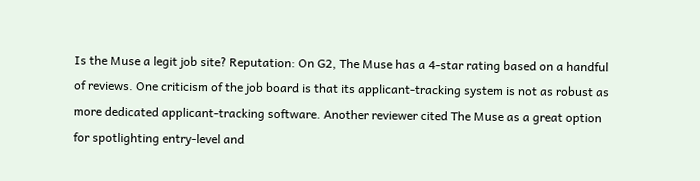Is the Muse a legit job site? Reputation: On G2, The Muse has a 4-star rating based on a handful of reviews. One criticism of the job board is that its applicant-tracking system is not as robust as more dedicated applicant-tracking software. Another reviewer cited The Muse as a great option for spotlighting entry-level and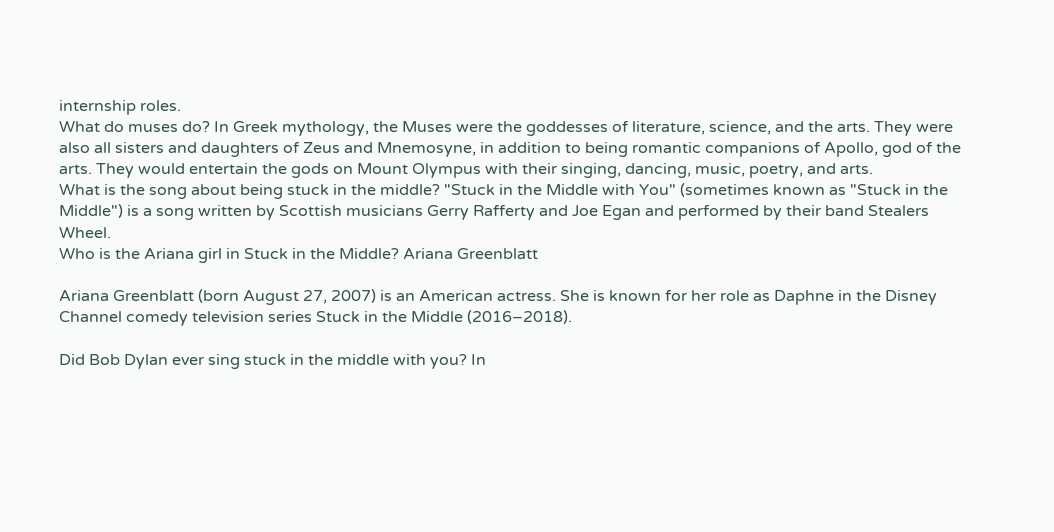internship roles.
What do muses do? In Greek mythology, the Muses were the goddesses of literature, science, and the arts. They were also all sisters and daughters of Zeus and Mnemosyne, in addition to being romantic companions of Apollo, god of the arts. They would entertain the gods on Mount Olympus with their singing, dancing, music, poetry, and arts.
What is the song about being stuck in the middle? "Stuck in the Middle with You" (sometimes known as "Stuck in the Middle") is a song written by Scottish musicians Gerry Rafferty and Joe Egan and performed by their band Stealers Wheel.
Who is the Ariana girl in Stuck in the Middle? Ariana Greenblatt

Ariana Greenblatt (born August 27, 2007) is an American actress. She is known for her role as Daphne in the Disney Channel comedy television series Stuck in the Middle (2016–2018).

Did Bob Dylan ever sing stuck in the middle with you? In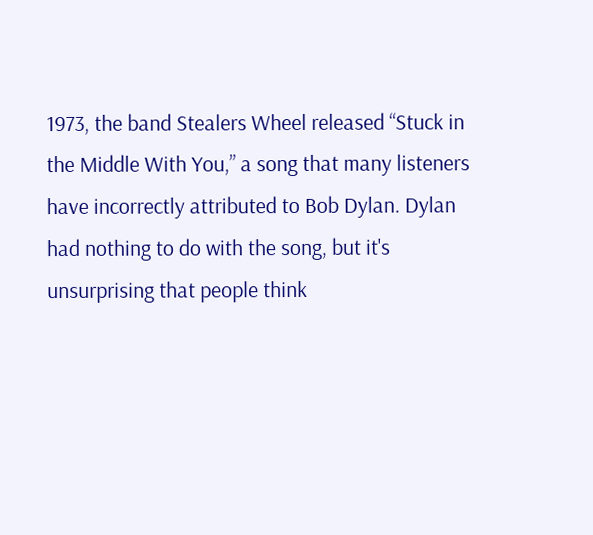1973, the band Stealers Wheel released “Stuck in the Middle With You,” a song that many listeners have incorrectly attributed to Bob Dylan. Dylan had nothing to do with the song, but it's unsurprising that people think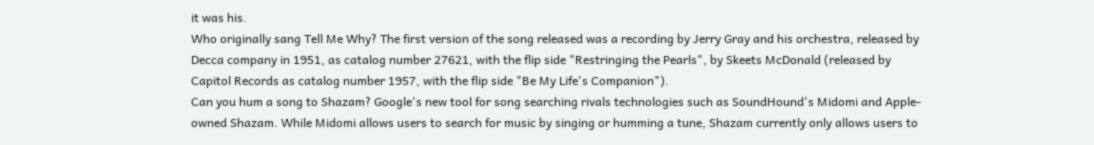it was his.
Who originally sang Tell Me Why? The first version of the song released was a recording by Jerry Gray and his orchestra, released by Decca company in 1951, as catalog number 27621, with the flip side "Restringing the Pearls", by Skeets McDonald (released by Capitol Records as catalog number 1957, with the flip side "Be My Life's Companion").
Can you hum a song to Shazam? Google's new tool for song searching rivals technologies such as SoundHound's Midomi and Apple-owned Shazam. While Midomi allows users to search for music by singing or humming a tune, Shazam currently only allows users to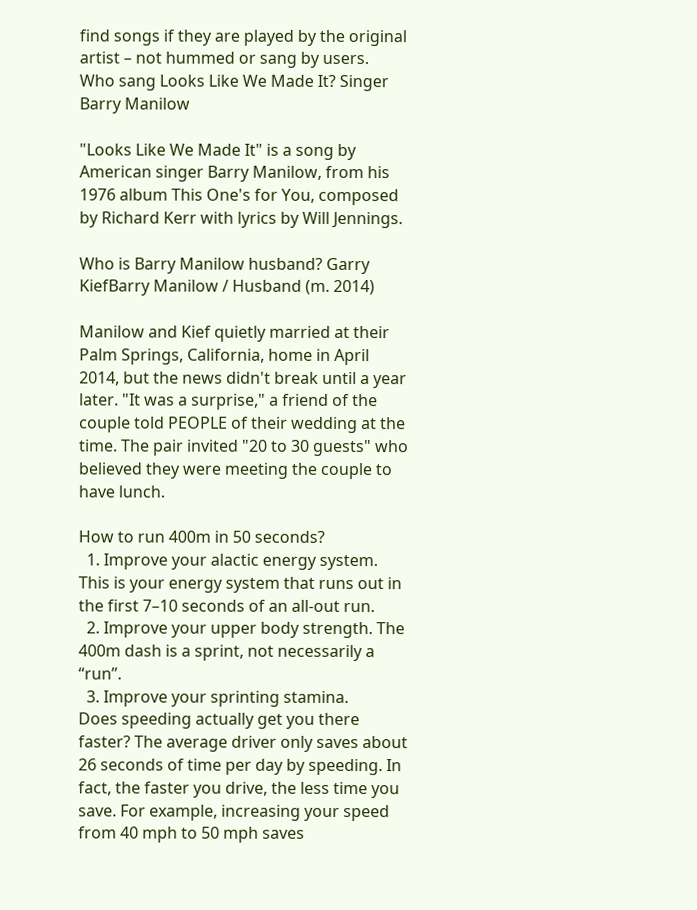find songs if they are played by the original artist – not hummed or sang by users.
Who sang Looks Like We Made It? Singer Barry Manilow

"Looks Like We Made It" is a song by American singer Barry Manilow, from his 1976 album This One's for You, composed by Richard Kerr with lyrics by Will Jennings.

Who is Barry Manilow husband? Garry KiefBarry Manilow / Husband (m. 2014)

Manilow and Kief quietly married at their Palm Springs, California, home in April 2014, but the news didn't break until a year later. "It was a surprise," a friend of the couple told PEOPLE of their wedding at the time. The pair invited "20 to 30 guests" who believed they were meeting the couple to have lunch.

How to run 400m in 50 seconds?
  1. Improve your alactic energy system. This is your energy system that runs out in the first 7–10 seconds of an all-out run.
  2. Improve your upper body strength. The 400m dash is a sprint, not necessarily a “run”.
  3. Improve your sprinting stamina.
Does speeding actually get you there faster? The average driver only saves about 26 seconds of time per day by speeding. In fact, the faster you drive, the less time you save. For example, increasing your speed from 40 mph to 50 mph saves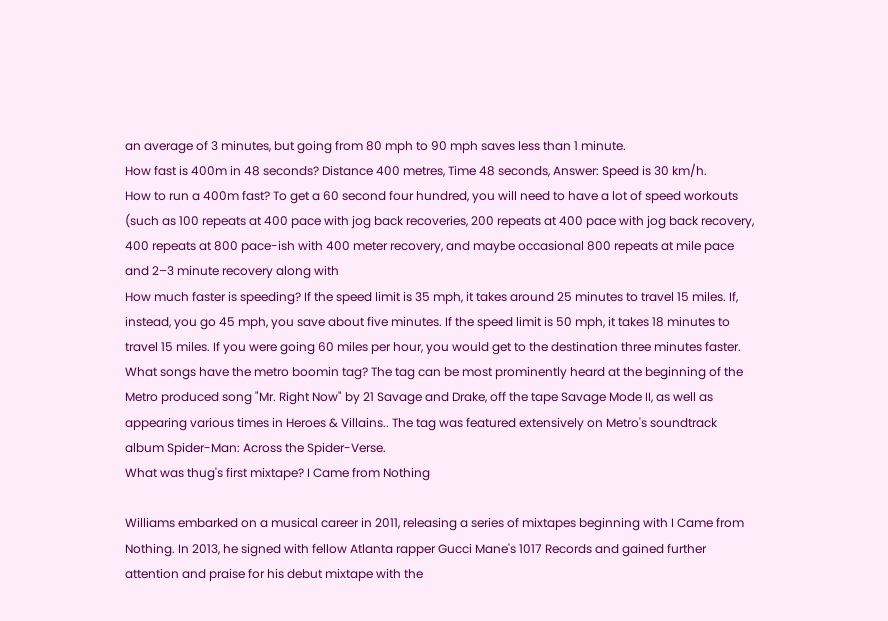an average of 3 minutes, but going from 80 mph to 90 mph saves less than 1 minute.
How fast is 400m in 48 seconds? Distance 400 metres, Time 48 seconds, Answer: Speed is 30 km/h.
How to run a 400m fast? To get a 60 second four hundred, you will need to have a lot of speed workouts (such as 100 repeats at 400 pace with jog back recoveries, 200 repeats at 400 pace with jog back recovery, 400 repeats at 800 pace-ish with 400 meter recovery, and maybe occasional 800 repeats at mile pace and 2–3 minute recovery along with
How much faster is speeding? If the speed limit is 35 mph, it takes around 25 minutes to travel 15 miles. If, instead, you go 45 mph, you save about five minutes. If the speed limit is 50 mph, it takes 18 minutes to travel 15 miles. If you were going 60 miles per hour, you would get to the destination three minutes faster.
What songs have the metro boomin tag? The tag can be most prominently heard at the beginning of the Metro produced song "Mr. Right Now" by 21 Savage and Drake, off the tape Savage Mode II, as well as appearing various times in Heroes & Villains.. The tag was featured extensively on Metro's soundtrack album Spider-Man: Across the Spider-Verse.
What was thug's first mixtape? I Came from Nothing

Williams embarked on a musical career in 2011, releasing a series of mixtapes beginning with I Came from Nothing. In 2013, he signed with fellow Atlanta rapper Gucci Mane's 1017 Records and gained further attention and praise for his debut mixtape with the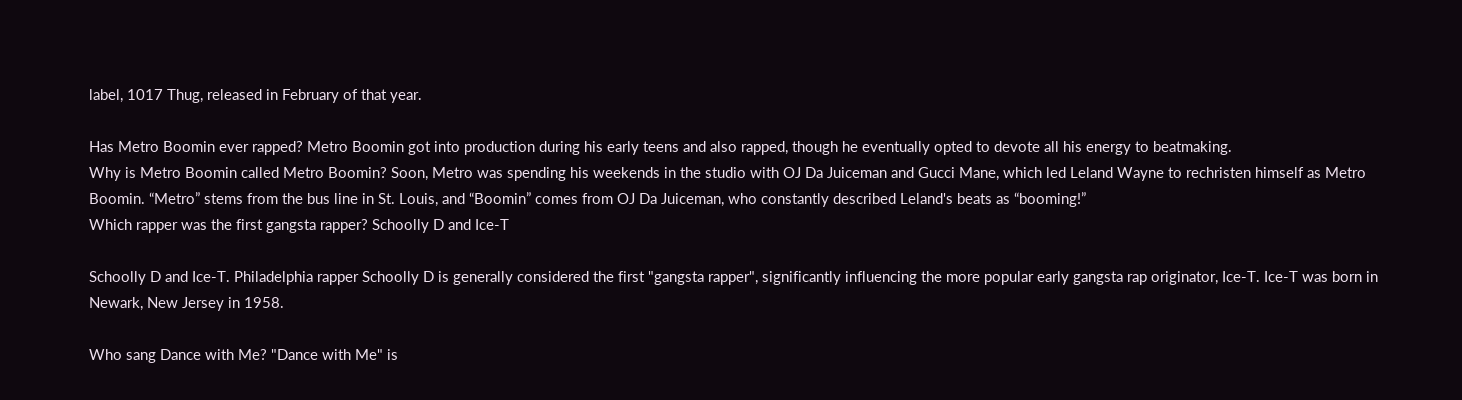label, 1017 Thug, released in February of that year.

Has Metro Boomin ever rapped? Metro Boomin got into production during his early teens and also rapped, though he eventually opted to devote all his energy to beatmaking.
Why is Metro Boomin called Metro Boomin? Soon, Metro was spending his weekends in the studio with OJ Da Juiceman and Gucci Mane, which led Leland Wayne to rechristen himself as Metro Boomin. “Metro” stems from the bus line in St. Louis, and “Boomin” comes from OJ Da Juiceman, who constantly described Leland's beats as “booming!”
Which rapper was the first gangsta rapper? Schoolly D and Ice-T

Schoolly D and Ice-T. Philadelphia rapper Schoolly D is generally considered the first "gangsta rapper", significantly influencing the more popular early gangsta rap originator, Ice-T. Ice-T was born in Newark, New Jersey in 1958.

Who sang Dance with Me? "Dance with Me" is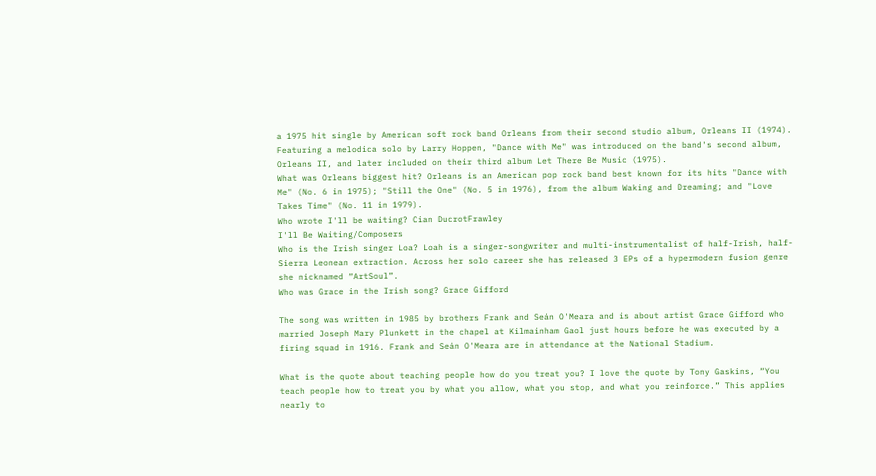a 1975 hit single by American soft rock band Orleans from their second studio album, Orleans II (1974). Featuring a melodica solo by Larry Hoppen, "Dance with Me" was introduced on the band's second album, Orleans II, and later included on their third album Let There Be Music (1975).
What was Orleans biggest hit? Orleans is an American pop rock band best known for its hits "Dance with Me" (No. 6 in 1975); "Still the One" (No. 5 in 1976), from the album Waking and Dreaming; and "Love Takes Time" (No. 11 in 1979).
Who wrote I'll be waiting? Cian DucrotFrawley
I'll Be Waiting/Composers
Who is the Irish singer Loa? Loah is a singer-songwriter and multi-instrumentalist of half-Irish, half-Sierra Leonean extraction. Across her solo career she has released 3 EPs of a hypermodern fusion genre she nicknamed “ArtSoul”.
Who was Grace in the Irish song? Grace Gifford

The song was written in 1985 by brothers Frank and Seán O'Meara and is about artist Grace Gifford who married Joseph Mary Plunkett in the chapel at Kilmainham Gaol just hours before he was executed by a firing squad in 1916. Frank and Seán O'Meara are in attendance at the National Stadium.

What is the quote about teaching people how do you treat you? I love the quote by Tony Gaskins, “You teach people how to treat you by what you allow, what you stop, and what you reinforce.” This applies nearly to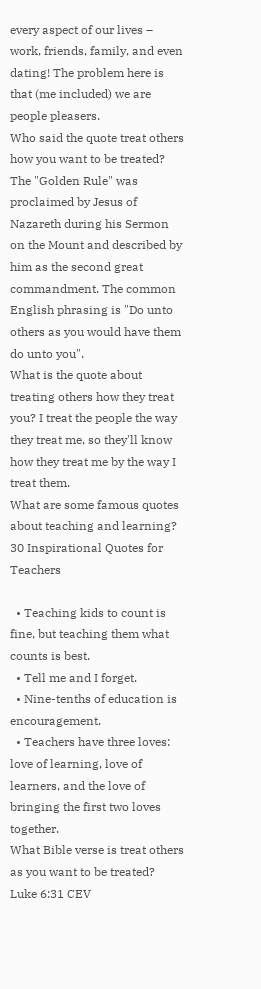every aspect of our lives – work, friends, family, and even dating! The problem here is that (me included) we are people pleasers.
Who said the quote treat others how you want to be treated? The "Golden Rule" was proclaimed by Jesus of Nazareth during his Sermon on the Mount and described by him as the second great commandment. The common English phrasing is "Do unto others as you would have them do unto you".
What is the quote about treating others how they treat you? I treat the people the way they treat me, so they'll know how they treat me by the way I treat them.
What are some famous quotes about teaching and learning? 30 Inspirational Quotes for Teachers

  • Teaching kids to count is fine, but teaching them what counts is best.
  • Tell me and I forget.
  • Nine-tenths of education is encouragement.
  • Teachers have three loves: love of learning, love of learners, and the love of bringing the first two loves together.
What Bible verse is treat others as you want to be treated? Luke 6:31 CEV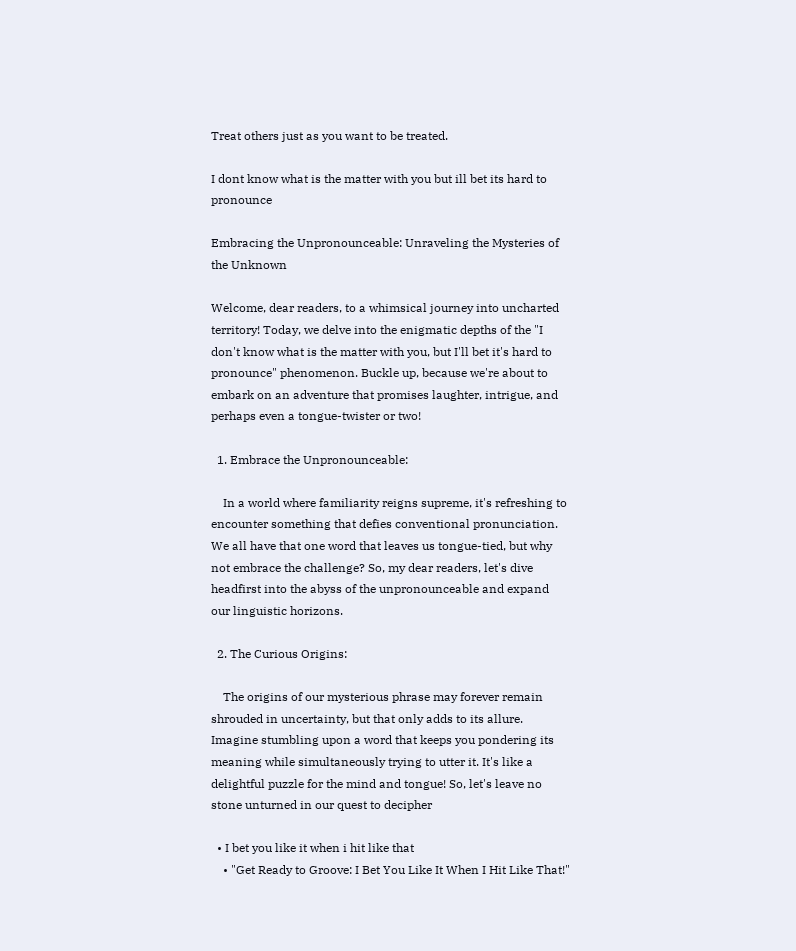Treat others just as you want to be treated.

I dont know what is the matter with you but ill bet its hard to pronounce

Embracing the Unpronounceable: Unraveling the Mysteries of the Unknown

Welcome, dear readers, to a whimsical journey into uncharted territory! Today, we delve into the enigmatic depths of the "I don't know what is the matter with you, but I'll bet it's hard to pronounce" phenomenon. Buckle up, because we're about to embark on an adventure that promises laughter, intrigue, and perhaps even a tongue-twister or two!

  1. Embrace the Unpronounceable:

    In a world where familiarity reigns supreme, it's refreshing to encounter something that defies conventional pronunciation. We all have that one word that leaves us tongue-tied, but why not embrace the challenge? So, my dear readers, let's dive headfirst into the abyss of the unpronounceable and expand our linguistic horizons.

  2. The Curious Origins:

    The origins of our mysterious phrase may forever remain shrouded in uncertainty, but that only adds to its allure. Imagine stumbling upon a word that keeps you pondering its meaning while simultaneously trying to utter it. It's like a delightful puzzle for the mind and tongue! So, let's leave no stone unturned in our quest to decipher

  • I bet you like it when i hit like that
    • "Get Ready to Groove: I Bet You Like It When I Hit Like That!"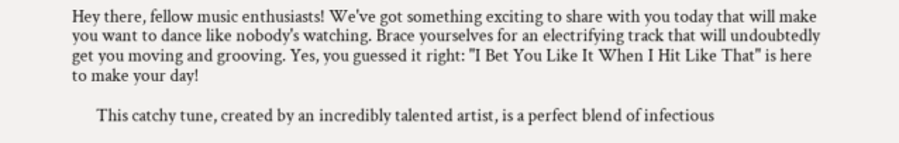Hey there, fellow music enthusiasts! We've got something exciting to share with you today that will make you want to dance like nobody's watching. Brace yourselves for an electrifying track that will undoubtedly get you moving and grooving. Yes, you guessed it right: "I Bet You Like It When I Hit Like That" is here to make your day!

      This catchy tune, created by an incredibly talented artist, is a perfect blend of infectious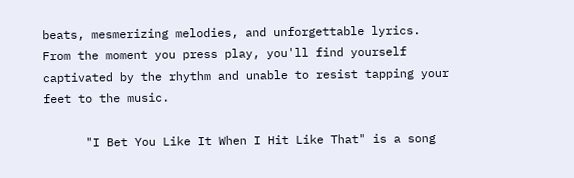beats, mesmerizing melodies, and unforgettable lyrics. From the moment you press play, you'll find yourself captivated by the rhythm and unable to resist tapping your feet to the music.

      "I Bet You Like It When I Hit Like That" is a song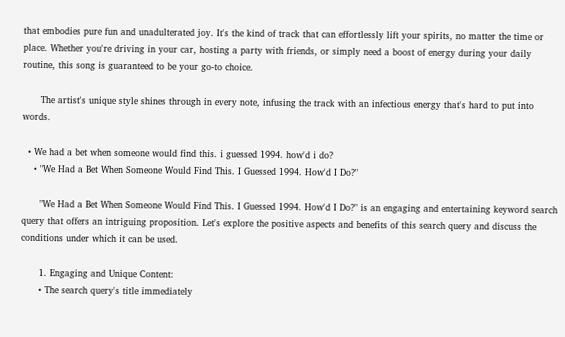that embodies pure fun and unadulterated joy. It's the kind of track that can effortlessly lift your spirits, no matter the time or place. Whether you're driving in your car, hosting a party with friends, or simply need a boost of energy during your daily routine, this song is guaranteed to be your go-to choice.

      The artist's unique style shines through in every note, infusing the track with an infectious energy that's hard to put into words.

  • We had a bet when someone would find this. i guessed 1994. how'd i do?
    • "We Had a Bet When Someone Would Find This. I Guessed 1994. How'd I Do?"

      "We Had a Bet When Someone Would Find This. I Guessed 1994. How'd I Do?" is an engaging and entertaining keyword search query that offers an intriguing proposition. Let's explore the positive aspects and benefits of this search query and discuss the conditions under which it can be used.

      1. Engaging and Unique Content:
      • The search query's title immediately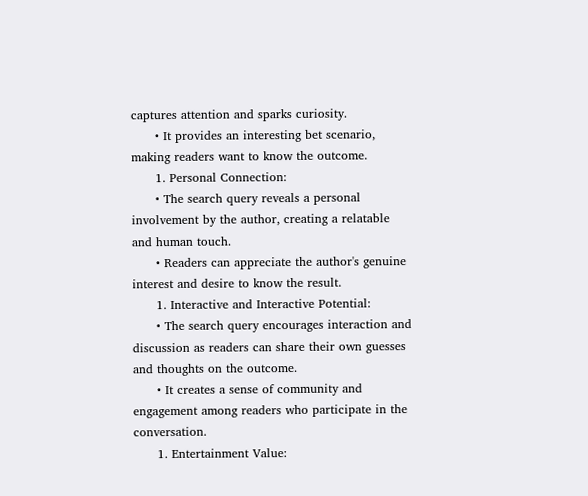captures attention and sparks curiosity.
      • It provides an interesting bet scenario, making readers want to know the outcome.
      1. Personal Connection:
      • The search query reveals a personal involvement by the author, creating a relatable and human touch.
      • Readers can appreciate the author's genuine interest and desire to know the result.
      1. Interactive and Interactive Potential:
      • The search query encourages interaction and discussion as readers can share their own guesses and thoughts on the outcome.
      • It creates a sense of community and engagement among readers who participate in the conversation.
      1. Entertainment Value: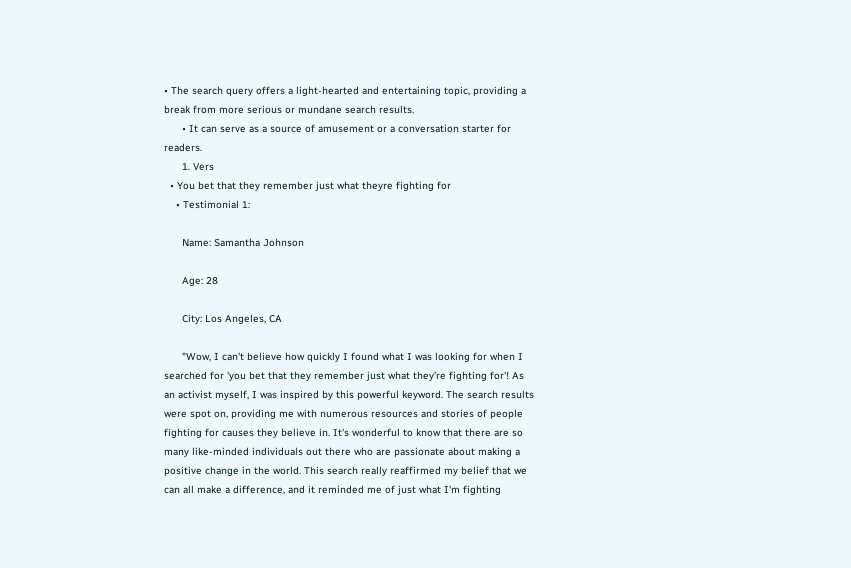• The search query offers a light-hearted and entertaining topic, providing a break from more serious or mundane search results.
      • It can serve as a source of amusement or a conversation starter for readers.
      1. Vers
  • You bet that they remember just what theyre fighting for
    • Testimonial 1:

      Name: Samantha Johnson

      Age: 28

      City: Los Angeles, CA

      "Wow, I can't believe how quickly I found what I was looking for when I searched for 'you bet that they remember just what they're fighting for'! As an activist myself, I was inspired by this powerful keyword. The search results were spot on, providing me with numerous resources and stories of people fighting for causes they believe in. It's wonderful to know that there are so many like-minded individuals out there who are passionate about making a positive change in the world. This search really reaffirmed my belief that we can all make a difference, and it reminded me of just what I'm fighting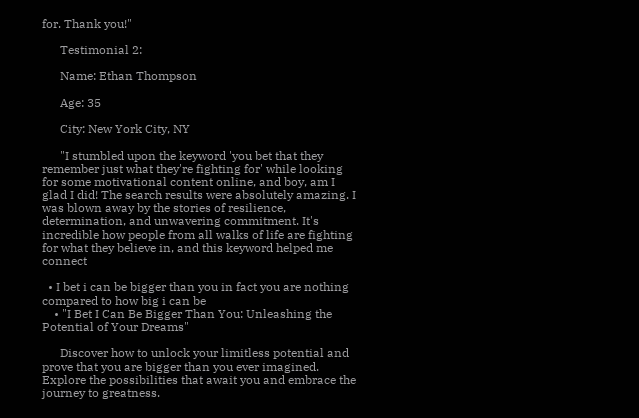for. Thank you!"

      Testimonial 2:

      Name: Ethan Thompson

      Age: 35

      City: New York City, NY

      "I stumbled upon the keyword 'you bet that they remember just what they're fighting for' while looking for some motivational content online, and boy, am I glad I did! The search results were absolutely amazing. I was blown away by the stories of resilience, determination, and unwavering commitment. It's incredible how people from all walks of life are fighting for what they believe in, and this keyword helped me connect

  • I bet i can be bigger than you in fact you are nothing compared to how big i can be
    • "I Bet I Can Be Bigger Than You: Unleashing the Potential of Your Dreams"

      Discover how to unlock your limitless potential and prove that you are bigger than you ever imagined. Explore the possibilities that await you and embrace the journey to greatness.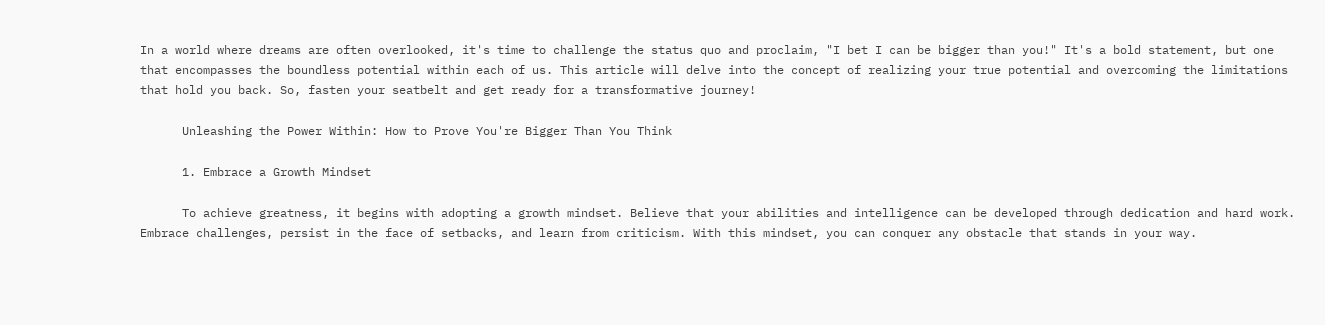In a world where dreams are often overlooked, it's time to challenge the status quo and proclaim, "I bet I can be bigger than you!" It's a bold statement, but one that encompasses the boundless potential within each of us. This article will delve into the concept of realizing your true potential and overcoming the limitations that hold you back. So, fasten your seatbelt and get ready for a transformative journey!

      Unleashing the Power Within: How to Prove You're Bigger Than You Think

      1. Embrace a Growth Mindset

      To achieve greatness, it begins with adopting a growth mindset. Believe that your abilities and intelligence can be developed through dedication and hard work. Embrace challenges, persist in the face of setbacks, and learn from criticism. With this mindset, you can conquer any obstacle that stands in your way.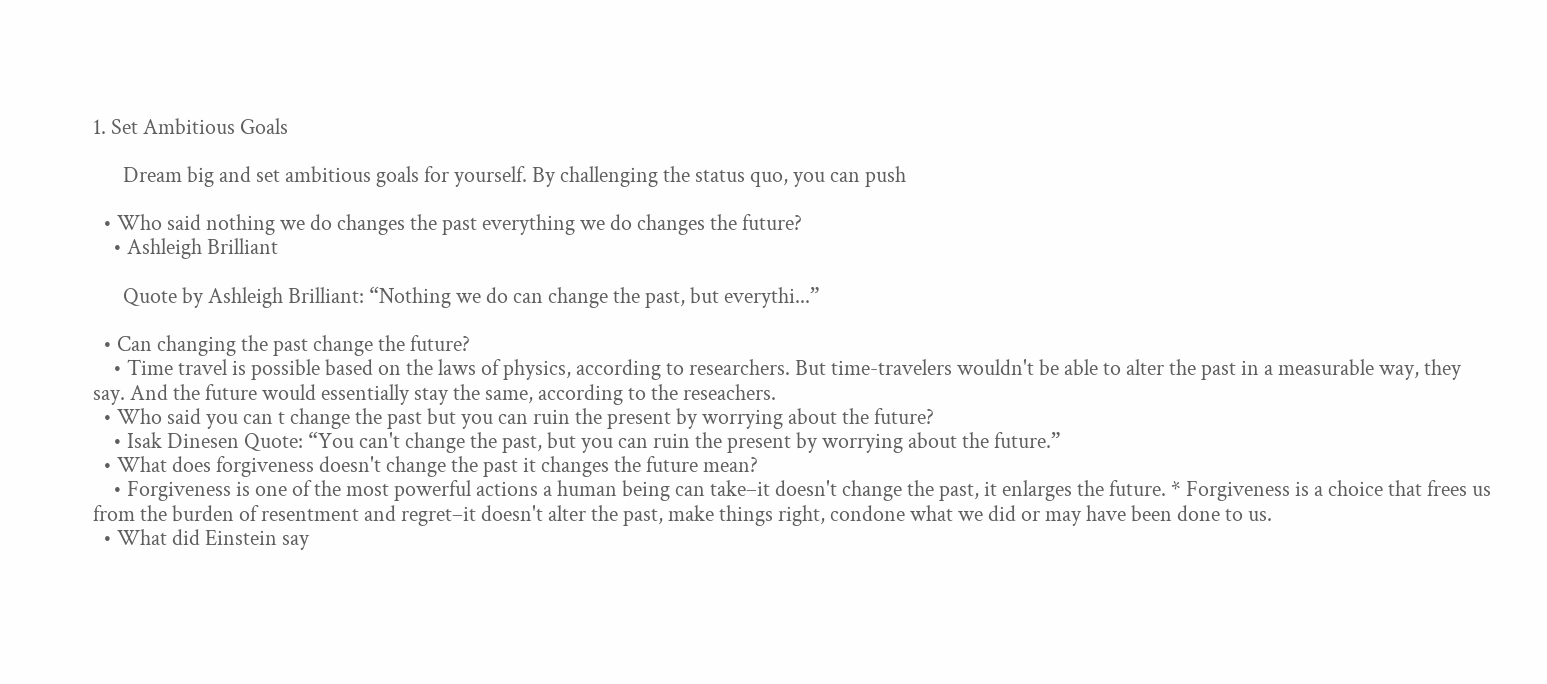1. Set Ambitious Goals

      Dream big and set ambitious goals for yourself. By challenging the status quo, you can push

  • Who said nothing we do changes the past everything we do changes the future?
    • Ashleigh Brilliant

      Quote by Ashleigh Brilliant: “Nothing we do can change the past, but everythi...”

  • Can changing the past change the future?
    • Time travel is possible based on the laws of physics, according to researchers. But time-travelers wouldn't be able to alter the past in a measurable way, they say. And the future would essentially stay the same, according to the reseachers.
  • Who said you can t change the past but you can ruin the present by worrying about the future?
    • Isak Dinesen Quote: “You can't change the past, but you can ruin the present by worrying about the future.”
  • What does forgiveness doesn't change the past it changes the future mean?
    • Forgiveness is one of the most powerful actions a human being can take–it doesn't change the past, it enlarges the future. * Forgiveness is a choice that frees us from the burden of resentment and regret–it doesn't alter the past, make things right, condone what we did or may have been done to us.
  • What did Einstein say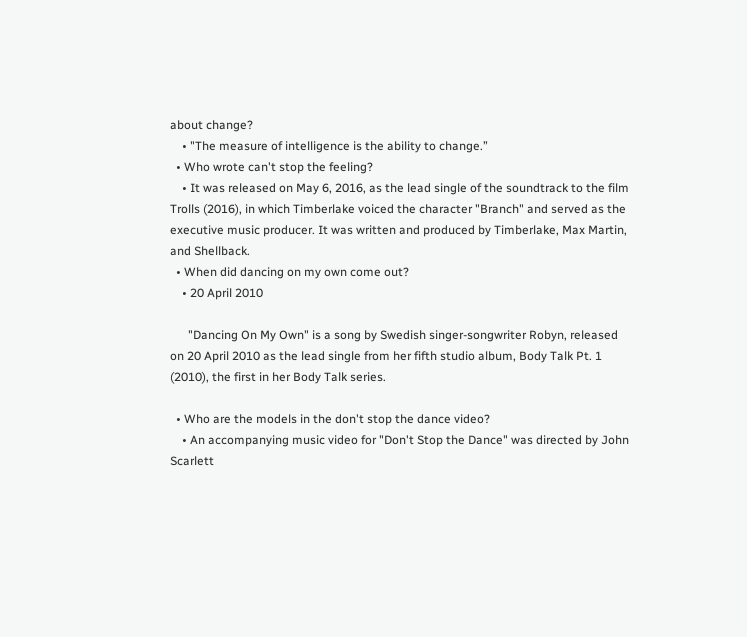about change?
    • "The measure of intelligence is the ability to change.”
  • Who wrote can't stop the feeling?
    • It was released on May 6, 2016, as the lead single of the soundtrack to the film Trolls (2016), in which Timberlake voiced the character "Branch" and served as the executive music producer. It was written and produced by Timberlake, Max Martin, and Shellback.
  • When did dancing on my own come out?
    • 20 April 2010

      "Dancing On My Own" is a song by Swedish singer-songwriter Robyn, released on 20 April 2010 as the lead single from her fifth studio album, Body Talk Pt. 1 (2010), the first in her Body Talk series.

  • Who are the models in the don't stop the dance video?
    • An accompanying music video for "Don't Stop the Dance" was directed by John Scarlett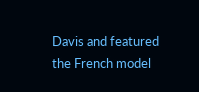Davis and featured the French model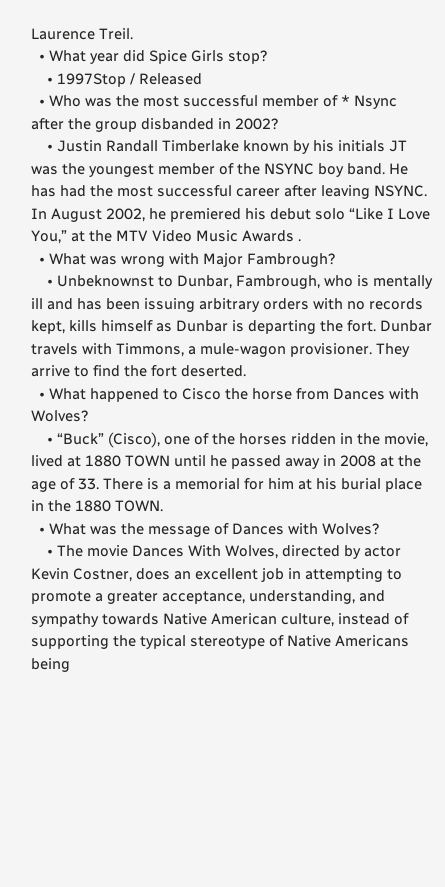Laurence Treil.
  • What year did Spice Girls stop?
    • 1997Stop / Released
  • Who was the most successful member of * Nsync after the group disbanded in 2002?
    • Justin Randall Timberlake known by his initials JT was the youngest member of the NSYNC boy band. He has had the most successful career after leaving NSYNC. In August 2002, he premiered his debut solo “Like I Love You,” at the MTV Video Music Awards .
  • What was wrong with Major Fambrough?
    • Unbeknownst to Dunbar, Fambrough, who is mentally ill and has been issuing arbitrary orders with no records kept, kills himself as Dunbar is departing the fort. Dunbar travels with Timmons, a mule-wagon provisioner. They arrive to find the fort deserted.
  • What happened to Cisco the horse from Dances with Wolves?
    • “Buck” (Cisco), one of the horses ridden in the movie, lived at 1880 TOWN until he passed away in 2008 at the age of 33. There is a memorial for him at his burial place in the 1880 TOWN.
  • What was the message of Dances with Wolves?
    • The movie Dances With Wolves, directed by actor Kevin Costner, does an excellent job in attempting to promote a greater acceptance, understanding, and sympathy towards Native American culture, instead of supporting the typical stereotype of Native Americans being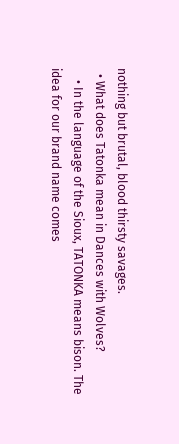nothing but brutal, blood thirsty savages.
  • What does Tatonka mean in Dances with Wolves?
    • In the language of the Sioux, TATONKA means bison. The idea for our brand name comes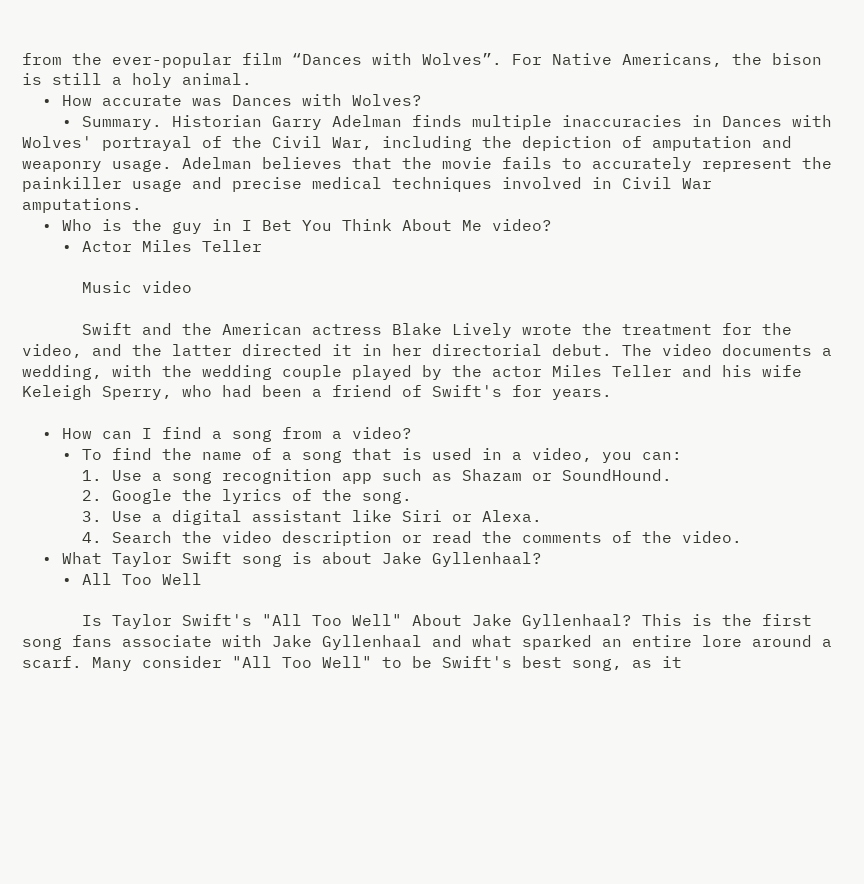from the ever-popular film “Dances with Wolves”. For Native Americans, the bison is still a holy animal.
  • How accurate was Dances with Wolves?
    • Summary. Historian Garry Adelman finds multiple inaccuracies in Dances with Wolves' portrayal of the Civil War, including the depiction of amputation and weaponry usage. Adelman believes that the movie fails to accurately represent the painkiller usage and precise medical techniques involved in Civil War amputations.
  • Who is the guy in I Bet You Think About Me video?
    • Actor Miles Teller

      Music video

      Swift and the American actress Blake Lively wrote the treatment for the video, and the latter directed it in her directorial debut. The video documents a wedding, with the wedding couple played by the actor Miles Teller and his wife Keleigh Sperry, who had been a friend of Swift's for years.

  • How can I find a song from a video?
    • To find the name of a song that is used in a video, you can:
      1. Use a song recognition app such as Shazam or SoundHound.
      2. Google the lyrics of the song.
      3. Use a digital assistant like Siri or Alexa.
      4. Search the video description or read the comments of the video.
  • What Taylor Swift song is about Jake Gyllenhaal?
    • All Too Well

      Is Taylor Swift's "All Too Well" About Jake Gyllenhaal? This is the first song fans associate with Jake Gyllenhaal and what sparked an entire lore around a scarf. Many consider "All Too Well" to be Swift's best song, as it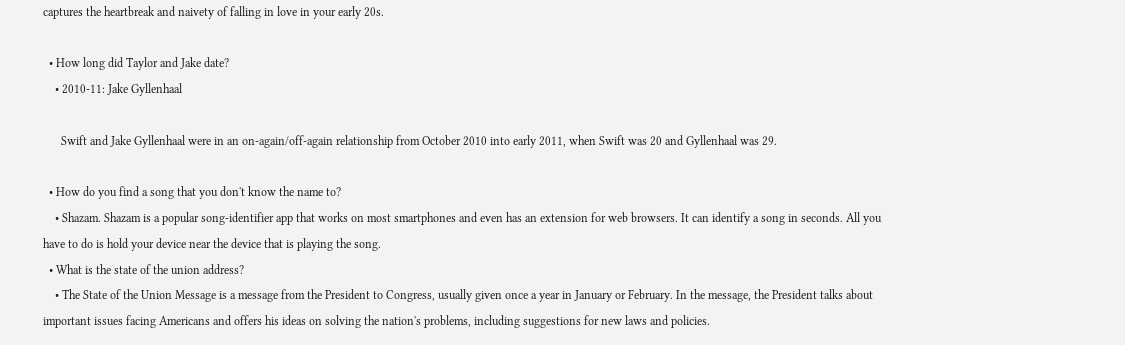captures the heartbreak and naivety of falling in love in your early 20s.

  • How long did Taylor and Jake date?
    • 2010-11: Jake Gyllenhaal

      Swift and Jake Gyllenhaal were in an on-again/off-again relationship from October 2010 into early 2011, when Swift was 20 and Gyllenhaal was 29.

  • How do you find a song that you don't know the name to?
    • Shazam. Shazam is a popular song-identifier app that works on most smartphones and even has an extension for web browsers. It can identify a song in seconds. All you have to do is hold your device near the device that is playing the song.
  • What is the state of the union address?
    • The State of the Union Message is a message from the President to Congress, usually given once a year in January or February. In the message, the President talks about important issues facing Americans and offers his ideas on solving the nation's problems, including suggestions for new laws and policies.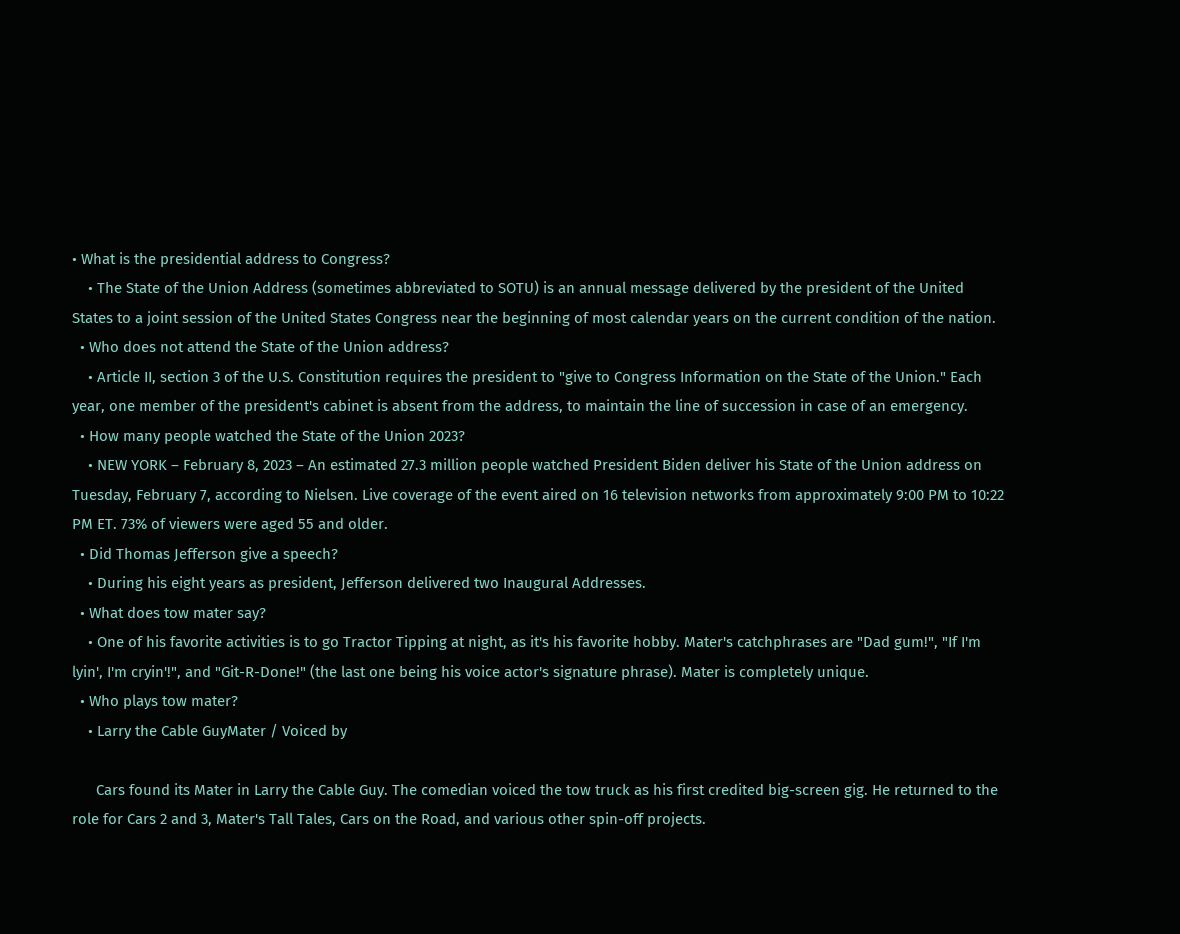• What is the presidential address to Congress?
    • The State of the Union Address (sometimes abbreviated to SOTU) is an annual message delivered by the president of the United States to a joint session of the United States Congress near the beginning of most calendar years on the current condition of the nation.
  • Who does not attend the State of the Union address?
    • Article II, section 3 of the U.S. Constitution requires the president to "give to Congress Information on the State of the Union." Each year, one member of the president's cabinet is absent from the address, to maintain the line of succession in case of an emergency.
  • How many people watched the State of the Union 2023?
    • NEW YORK – February 8, 2023 – An estimated 27.3 million people watched President Biden deliver his State of the Union address on Tuesday, February 7, according to Nielsen. Live coverage of the event aired on 16 television networks from approximately 9:00 PM to 10:22 PM ET. 73% of viewers were aged 55 and older.
  • Did Thomas Jefferson give a speech?
    • During his eight years as president, Jefferson delivered two Inaugural Addresses.
  • What does tow mater say?
    • One of his favorite activities is to go Tractor Tipping at night, as it's his favorite hobby. Mater's catchphrases are "Dad gum!", "If I'm lyin', I'm cryin'!", and "Git-R-Done!" (the last one being his voice actor's signature phrase). Mater is completely unique.
  • Who plays tow mater?
    • Larry the Cable GuyMater / Voiced by

      Cars found its Mater in Larry the Cable Guy. The comedian voiced the tow truck as his first credited big-screen gig. He returned to the role for Cars 2 and 3, Mater's Tall Tales, Cars on the Road, and various other spin-off projects.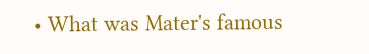• What was Mater's famous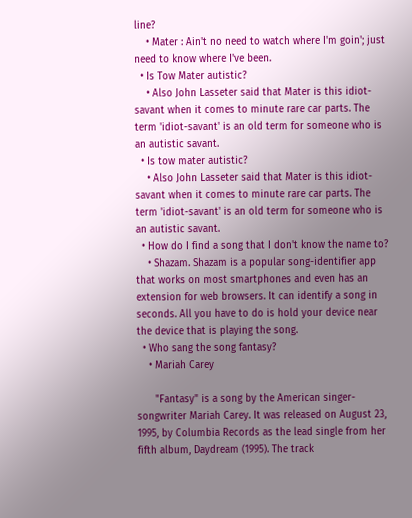line?
    • Mater : Ain't no need to watch where I'm goin'; just need to know where I've been.
  • Is Tow Mater autistic?
    • Also John Lasseter said that Mater is this idiot-savant when it comes to minute rare car parts. The term 'idiot-savant' is an old term for someone who is an autistic savant.
  • Is tow mater autistic?
    • Also John Lasseter said that Mater is this idiot-savant when it comes to minute rare car parts. The term 'idiot-savant' is an old term for someone who is an autistic savant.
  • How do I find a song that I don't know the name to?
    • Shazam. Shazam is a popular song-identifier app that works on most smartphones and even has an extension for web browsers. It can identify a song in seconds. All you have to do is hold your device near the device that is playing the song.
  • Who sang the song fantasy?
    • Mariah Carey

      "Fantasy" is a song by the American singer-songwriter Mariah Carey. It was released on August 23, 1995, by Columbia Records as the lead single from her fifth album, Daydream (1995). The track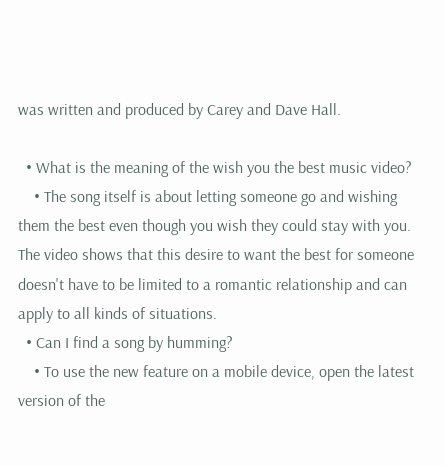was written and produced by Carey and Dave Hall.

  • What is the meaning of the wish you the best music video?
    • The song itself is about letting someone go and wishing them the best even though you wish they could stay with you. The video shows that this desire to want the best for someone doesn't have to be limited to a romantic relationship and can apply to all kinds of situations.
  • Can I find a song by humming?
    • To use the new feature on a mobile device, open the latest version of the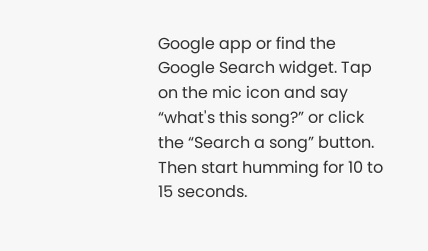Google app or find the Google Search widget. Tap on the mic icon and say “what's this song?” or click the “Search a song” button. Then start humming for 10 to 15 seconds.